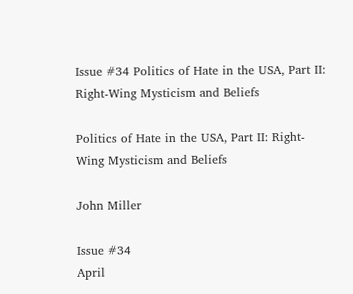Issue #34 Politics of Hate in the USA, Part II: Right-Wing Mysticism and Beliefs

Politics of Hate in the USA, Part II: Right-Wing Mysticism and Beliefs

John Miller

Issue #34
April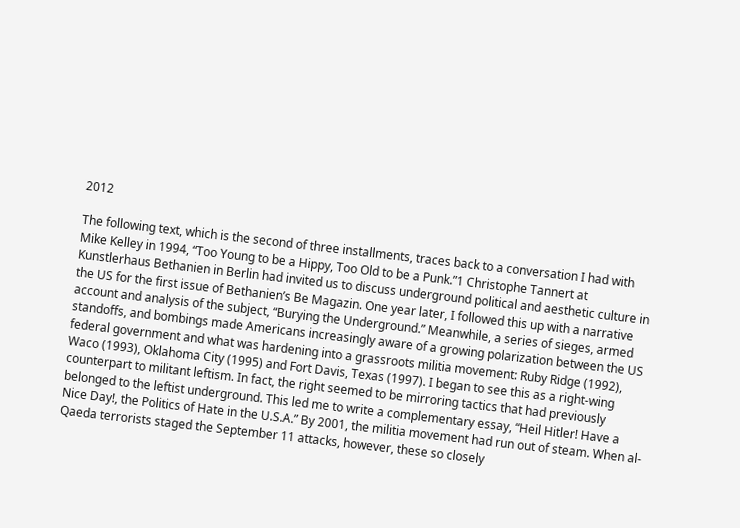2012

The following text, which is the second of three installments, traces back to a conversation I had with Mike Kelley in 1994, “Too Young to be a Hippy, Too Old to be a Punk.”1 Christophe Tannert at Kunstlerhaus Bethanien in Berlin had invited us to discuss underground political and aesthetic culture in the US for the first issue of Bethanien’s Be Magazin. One year later, I followed this up with a narrative account and analysis of the subject, “Burying the Underground.” Meanwhile, a series of sieges, armed standoffs, and bombings made Americans increasingly aware of a growing polarization between the US federal government and what was hardening into a grassroots militia movement: Ruby Ridge (1992), Waco (1993), Oklahoma City (1995) and Fort Davis, Texas (1997). I began to see this as a right-wing counterpart to militant leftism. In fact, the right seemed to be mirroring tactics that had previously belonged to the leftist underground. This led me to write a complementary essay, “Heil Hitler! Have a Nice Day!, the Politics of Hate in the U.S.A.” By 2001, the militia movement had run out of steam. When al-Qaeda terrorists staged the September 11 attacks, however, these so closely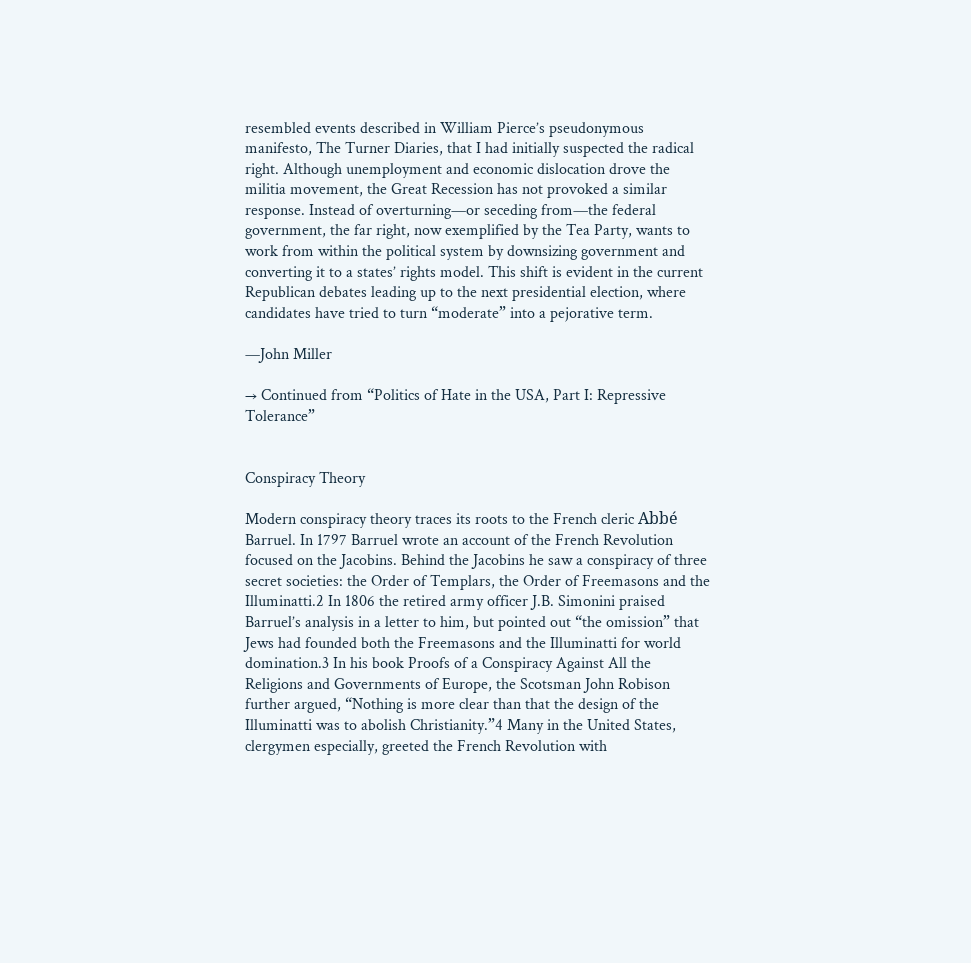resembled events described in William Pierce’s pseudonymous manifesto, The Turner Diaries, that I had initially suspected the radical right. Although unemployment and economic dislocation drove the militia movement, the Great Recession has not provoked a similar response. Instead of overturning—or seceding from—the federal government, the far right, now exemplified by the Tea Party, wants to work from within the political system by downsizing government and converting it to a states’ rights model. This shift is evident in the current Republican debates leading up to the next presidential election, where candidates have tried to turn “moderate” into a pejorative term.

—John Miller

→ Continued from “Politics of Hate in the USA, Part I: Repressive Tolerance”


Conspiracy Theory

Modern conspiracy theory traces its roots to the French cleric Abbé Barruel. In 1797 Barruel wrote an account of the French Revolution focused on the Jacobins. Behind the Jacobins he saw a conspiracy of three secret societies: the Order of Templars, the Order of Freemasons and the Illuminatti.2 In 1806 the retired army officer J.B. Simonini praised Barruel’s analysis in a letter to him, but pointed out “the omission” that Jews had founded both the Freemasons and the Illuminatti for world domination.3 In his book Proofs of a Conspiracy Against All the Religions and Governments of Europe, the Scotsman John Robison further argued, “Nothing is more clear than that the design of the Illuminatti was to abolish Christianity.”4 Many in the United States, clergymen especially, greeted the French Revolution with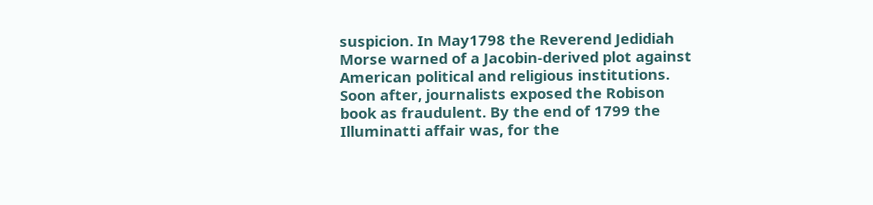suspicion. In May1798 the Reverend Jedidiah Morse warned of a Jacobin-derived plot against American political and religious institutions. Soon after, journalists exposed the Robison book as fraudulent. By the end of 1799 the Illuminatti affair was, for the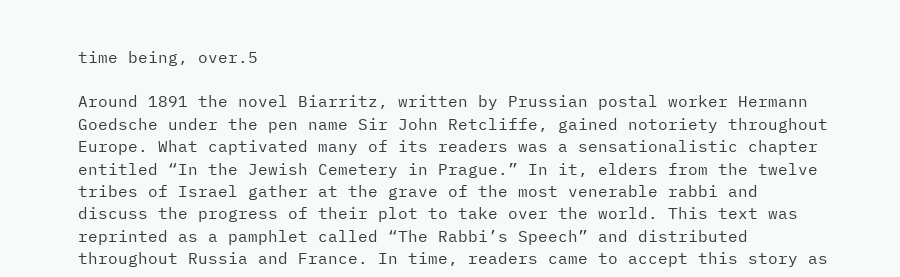time being, over.5

Around 1891 the novel Biarritz, written by Prussian postal worker Hermann Goedsche under the pen name Sir John Retcliffe, gained notoriety throughout Europe. What captivated many of its readers was a sensationalistic chapter entitled “In the Jewish Cemetery in Prague.” In it, elders from the twelve tribes of Israel gather at the grave of the most venerable rabbi and discuss the progress of their plot to take over the world. This text was reprinted as a pamphlet called “The Rabbi’s Speech” and distributed throughout Russia and France. In time, readers came to accept this story as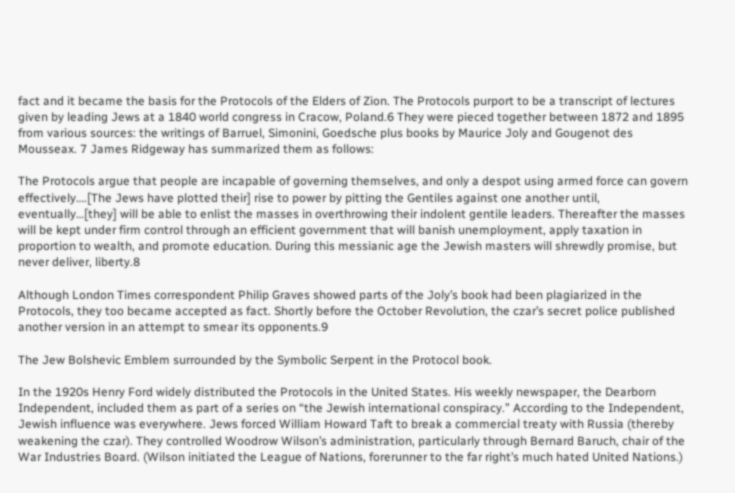fact and it became the basis for the Protocols of the Elders of Zion. The Protocols purport to be a transcript of lectures given by leading Jews at a 1840 world congress in Cracow, Poland.6 They were pieced together between 1872 and 1895 from various sources: the writings of Barruel, Simonini, Goedsche plus books by Maurice Joly and Gougenot des Mousseax. 7 James Ridgeway has summarized them as follows:

The Protocols argue that people are incapable of governing themselves, and only a despot using armed force can govern effectively….[The Jews have plotted their] rise to power by pitting the Gentiles against one another until, eventually…[they] will be able to enlist the masses in overthrowing their indolent gentile leaders. Thereafter the masses will be kept under firm control through an efficient government that will banish unemployment, apply taxation in proportion to wealth, and promote education. During this messianic age the Jewish masters will shrewdly promise, but never deliver, liberty.8

Although London Times correspondent Philip Graves showed parts of the Joly’s book had been plagiarized in the Protocols, they too became accepted as fact. Shortly before the October Revolution, the czar’s secret police published another version in an attempt to smear its opponents.9

The Jew Bolshevic Emblem surrounded by the Symbolic Serpent in the Protocol book.

In the 1920s Henry Ford widely distributed the Protocols in the United States. His weekly newspaper, the Dearborn Independent, included them as part of a series on “the Jewish international conspiracy.” According to the Independent, Jewish influence was everywhere. Jews forced William Howard Taft to break a commercial treaty with Russia (thereby weakening the czar). They controlled Woodrow Wilson’s administration, particularly through Bernard Baruch, chair of the War Industries Board. (Wilson initiated the League of Nations, forerunner to the far right’s much hated United Nations.)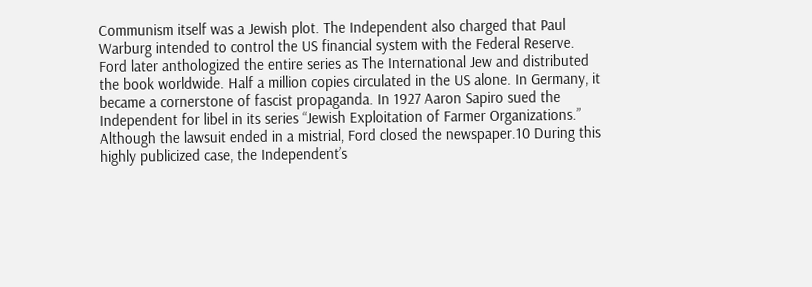Communism itself was a Jewish plot. The Independent also charged that Paul Warburg intended to control the US financial system with the Federal Reserve. Ford later anthologized the entire series as The International Jew and distributed the book worldwide. Half a million copies circulated in the US alone. In Germany, it became a cornerstone of fascist propaganda. In 1927 Aaron Sapiro sued the Independent for libel in its series “Jewish Exploitation of Farmer Organizations.” Although the lawsuit ended in a mistrial, Ford closed the newspaper.10 During this highly publicized case, the Independent’s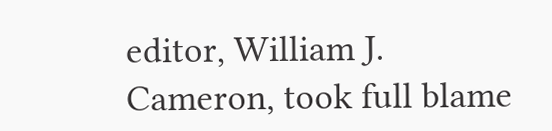editor, William J. Cameron, took full blame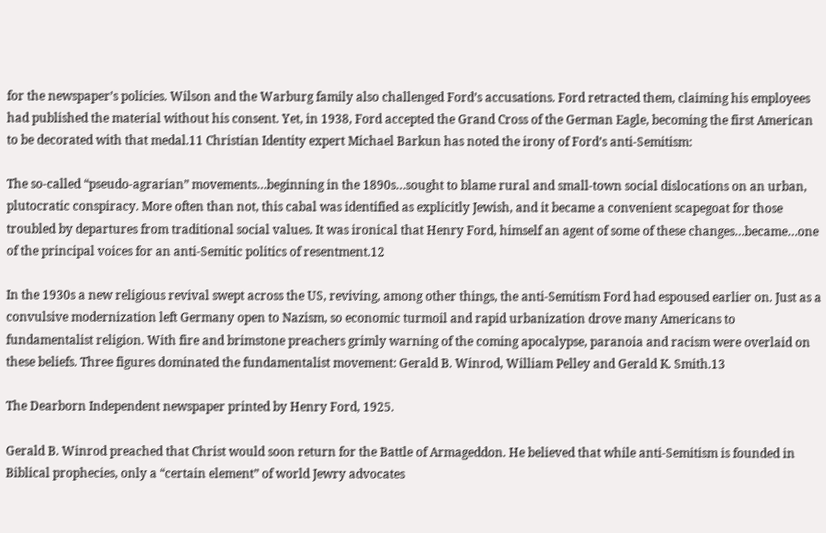for the newspaper’s policies. Wilson and the Warburg family also challenged Ford’s accusations. Ford retracted them, claiming his employees had published the material without his consent. Yet, in 1938, Ford accepted the Grand Cross of the German Eagle, becoming the first American to be decorated with that medal.11 Christian Identity expert Michael Barkun has noted the irony of Ford’s anti-Semitism:

The so-called “pseudo-agrarian” movements…beginning in the 1890s…sought to blame rural and small-town social dislocations on an urban, plutocratic conspiracy. More often than not, this cabal was identified as explicitly Jewish, and it became a convenient scapegoat for those troubled by departures from traditional social values. It was ironical that Henry Ford, himself an agent of some of these changes…became…one of the principal voices for an anti-Semitic politics of resentment.12

In the 1930s a new religious revival swept across the US, reviving, among other things, the anti-Semitism Ford had espoused earlier on. Just as a convulsive modernization left Germany open to Nazism, so economic turmoil and rapid urbanization drove many Americans to fundamentalist religion. With fire and brimstone preachers grimly warning of the coming apocalypse, paranoia and racism were overlaid on these beliefs. Three figures dominated the fundamentalist movement: Gerald B. Winrod, William Pelley and Gerald K. Smith.13

The Dearborn Independent newspaper printed by Henry Ford, 1925.

Gerald B. Winrod preached that Christ would soon return for the Battle of Armageddon. He believed that while anti-Semitism is founded in Biblical prophecies, only a “certain element” of world Jewry advocates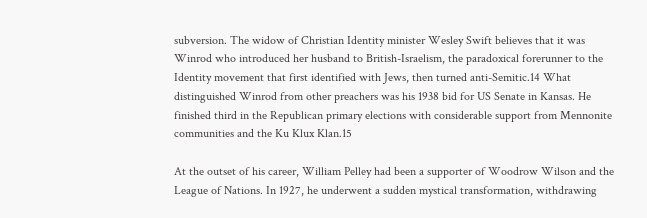subversion. The widow of Christian Identity minister Wesley Swift believes that it was Winrod who introduced her husband to British-Israelism, the paradoxical forerunner to the Identity movement that first identified with Jews, then turned anti-Semitic.14 What distinguished Winrod from other preachers was his 1938 bid for US Senate in Kansas. He finished third in the Republican primary elections with considerable support from Mennonite communities and the Ku Klux Klan.15

At the outset of his career, William Pelley had been a supporter of Woodrow Wilson and the League of Nations. In 1927, he underwent a sudden mystical transformation, withdrawing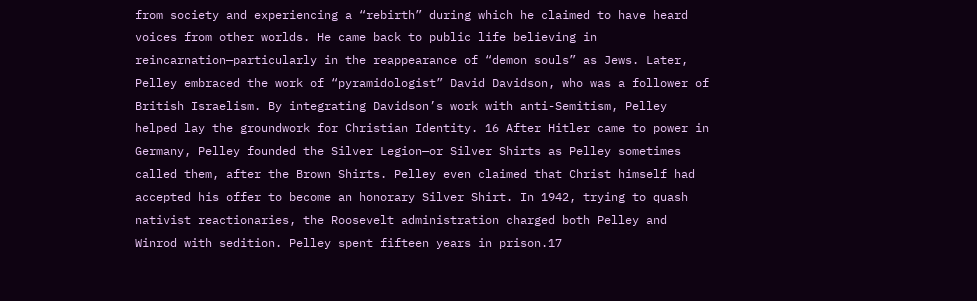from society and experiencing a “rebirth” during which he claimed to have heard voices from other worlds. He came back to public life believing in reincarnation—particularly in the reappearance of “demon souls” as Jews. Later, Pelley embraced the work of “pyramidologist” David Davidson, who was a follower of British Israelism. By integrating Davidson’s work with anti-Semitism, Pelley helped lay the groundwork for Christian Identity. 16 After Hitler came to power in Germany, Pelley founded the Silver Legion—or Silver Shirts as Pelley sometimes called them, after the Brown Shirts. Pelley even claimed that Christ himself had accepted his offer to become an honorary Silver Shirt. In 1942, trying to quash nativist reactionaries, the Roosevelt administration charged both Pelley and Winrod with sedition. Pelley spent fifteen years in prison.17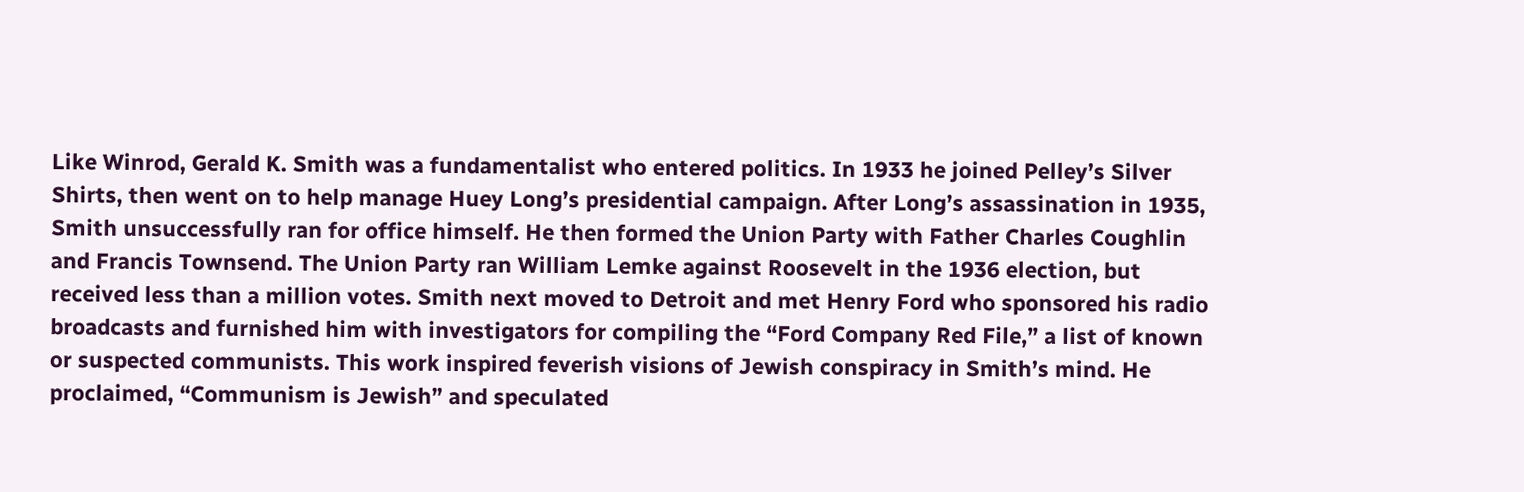Like Winrod, Gerald K. Smith was a fundamentalist who entered politics. In 1933 he joined Pelley’s Silver Shirts, then went on to help manage Huey Long’s presidential campaign. After Long’s assassination in 1935, Smith unsuccessfully ran for office himself. He then formed the Union Party with Father Charles Coughlin and Francis Townsend. The Union Party ran William Lemke against Roosevelt in the 1936 election, but received less than a million votes. Smith next moved to Detroit and met Henry Ford who sponsored his radio broadcasts and furnished him with investigators for compiling the “Ford Company Red File,” a list of known or suspected communists. This work inspired feverish visions of Jewish conspiracy in Smith’s mind. He proclaimed, “Communism is Jewish” and speculated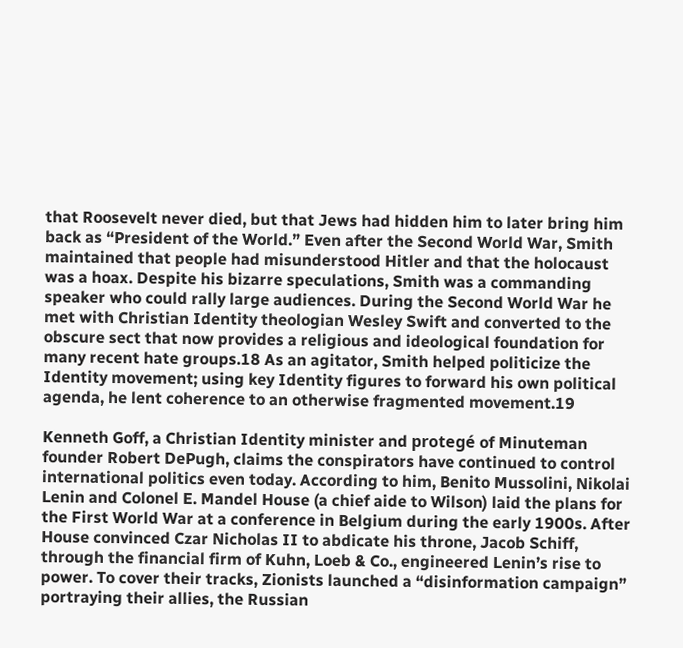that Roosevelt never died, but that Jews had hidden him to later bring him back as “President of the World.” Even after the Second World War, Smith maintained that people had misunderstood Hitler and that the holocaust was a hoax. Despite his bizarre speculations, Smith was a commanding speaker who could rally large audiences. During the Second World War he met with Christian Identity theologian Wesley Swift and converted to the obscure sect that now provides a religious and ideological foundation for many recent hate groups.18 As an agitator, Smith helped politicize the Identity movement; using key Identity figures to forward his own political agenda, he lent coherence to an otherwise fragmented movement.19

Kenneth Goff, a Christian Identity minister and protegé of Minuteman founder Robert DePugh, claims the conspirators have continued to control international politics even today. According to him, Benito Mussolini, Nikolai Lenin and Colonel E. Mandel House (a chief aide to Wilson) laid the plans for the First World War at a conference in Belgium during the early 1900s. After House convinced Czar Nicholas II to abdicate his throne, Jacob Schiff, through the financial firm of Kuhn, Loeb & Co., engineered Lenin’s rise to power. To cover their tracks, Zionists launched a “disinformation campaign” portraying their allies, the Russian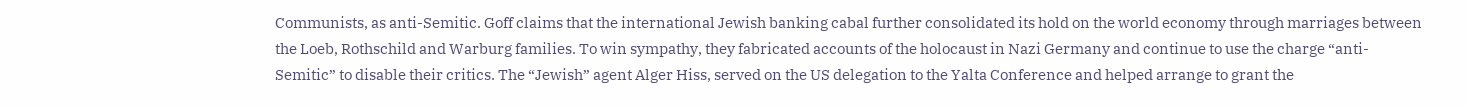Communists, as anti-Semitic. Goff claims that the international Jewish banking cabal further consolidated its hold on the world economy through marriages between the Loeb, Rothschild and Warburg families. To win sympathy, they fabricated accounts of the holocaust in Nazi Germany and continue to use the charge “anti-Semitic” to disable their critics. The “Jewish” agent Alger Hiss, served on the US delegation to the Yalta Conference and helped arrange to grant the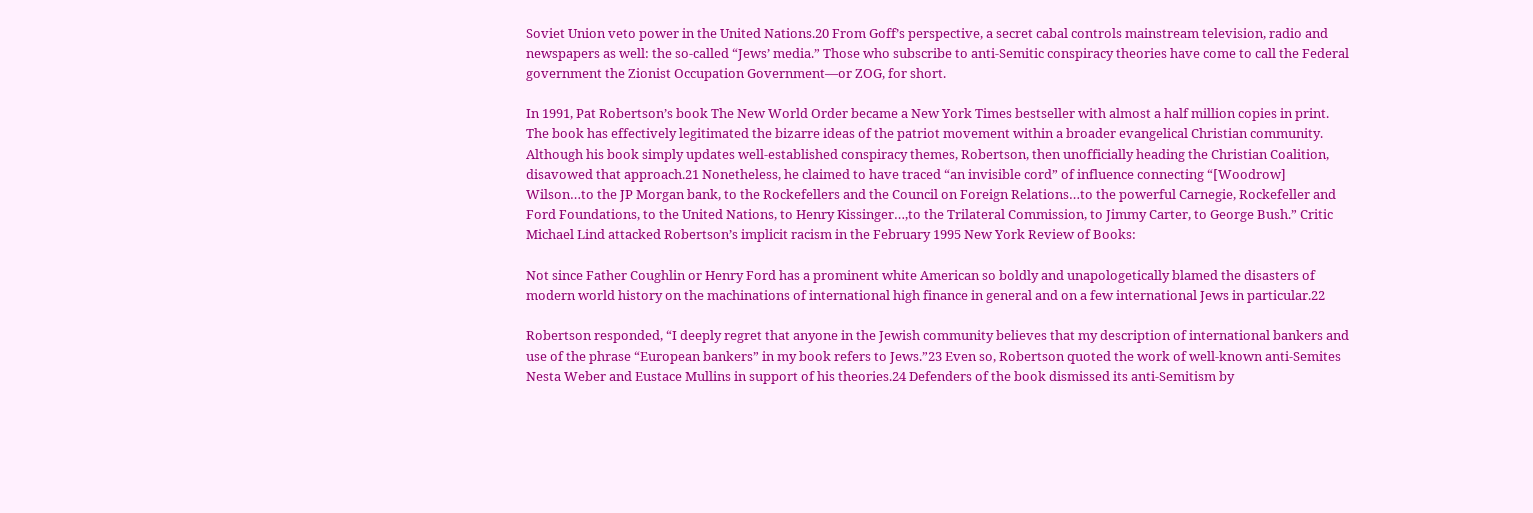Soviet Union veto power in the United Nations.20 From Goff’s perspective, a secret cabal controls mainstream television, radio and newspapers as well: the so-called “Jews’ media.” Those who subscribe to anti-Semitic conspiracy theories have come to call the Federal government the Zionist Occupation Government—or ZOG, for short.

In 1991, Pat Robertson’s book The New World Order became a New York Times bestseller with almost a half million copies in print. The book has effectively legitimated the bizarre ideas of the patriot movement within a broader evangelical Christian community. Although his book simply updates well-established conspiracy themes, Robertson, then unofficially heading the Christian Coalition, disavowed that approach.21 Nonetheless, he claimed to have traced “an invisible cord” of influence connecting “[Woodrow] Wilson…to the JP Morgan bank, to the Rockefellers and the Council on Foreign Relations…to the powerful Carnegie, Rockefeller and Ford Foundations, to the United Nations, to Henry Kissinger…,to the Trilateral Commission, to Jimmy Carter, to George Bush.” Critic Michael Lind attacked Robertson’s implicit racism in the February 1995 New York Review of Books:

Not since Father Coughlin or Henry Ford has a prominent white American so boldly and unapologetically blamed the disasters of modern world history on the machinations of international high finance in general and on a few international Jews in particular.22

Robertson responded, “I deeply regret that anyone in the Jewish community believes that my description of international bankers and use of the phrase “European bankers” in my book refers to Jews.”23 Even so, Robertson quoted the work of well-known anti-Semites Nesta Weber and Eustace Mullins in support of his theories.24 Defenders of the book dismissed its anti-Semitism by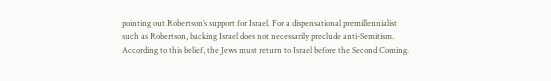pointing out Robertson’s support for Israel. For a dispensational premillennialist such as Robertson, backing Israel does not necessarily preclude anti-Semitism. According to this belief, the Jews must return to Israel before the Second Coming.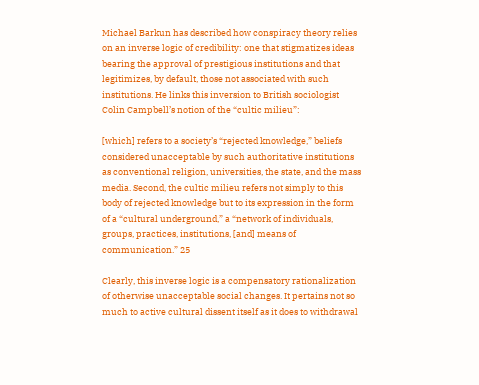Michael Barkun has described how conspiracy theory relies on an inverse logic of credibility: one that stigmatizes ideas bearing the approval of prestigious institutions and that legitimizes, by default, those not associated with such institutions. He links this inversion to British sociologist Colin Campbell’s notion of the “cultic milieu”:

[which] refers to a society’s “rejected knowledge,” beliefs considered unacceptable by such authoritative institutions as conventional religion, universities, the state, and the mass media. Second, the cultic milieu refers not simply to this body of rejected knowledge but to its expression in the form of a “cultural underground,” a “network of individuals, groups, practices, institutions, [and] means of communication.” 25

Clearly, this inverse logic is a compensatory rationalization of otherwise unacceptable social changes. It pertains not so much to active cultural dissent itself as it does to withdrawal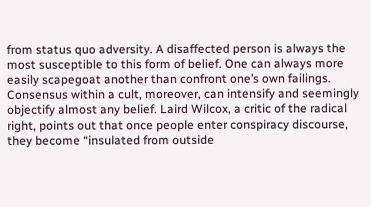from status quo adversity. A disaffected person is always the most susceptible to this form of belief. One can always more easily scapegoat another than confront one’s own failings. Consensus within a cult, moreover, can intensify and seemingly objectify almost any belief. Laird Wilcox, a critic of the radical right, points out that once people enter conspiracy discourse, they become “insulated from outside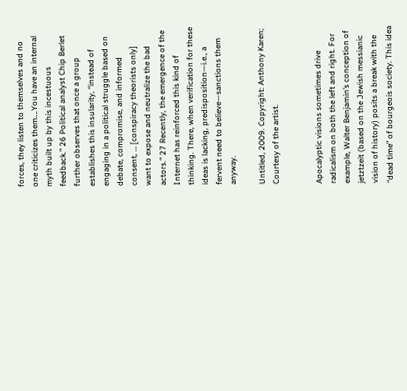forces, they listen to themselves and no one criticizes them….You have an internal myth built up by this incestuous feedback.” 26 Political analyst Chip Berlet further observes that once a group establishes this insularity, “instead of engaging in a political struggle based on debate, compromise, and informed consent, … [conspiracy theorists only] want to expose and neutralize the bad actors.” 27 Recently, the emergence of the Internet has reinforced this kind of thinking. There, when verification for these ideas is lacking, predisposition—i.e., a fervent need to believe—sanctions them anyway.

Untitled, 2009. Copyright: Anthony Karen; Courtesy of the artist.


Apocalyptic visions sometimes drive radicalism on both the left and right. For example, Walter Benjamin’s conception of jetztzeit (based on the Jewish messianic vision of history) posits a break with the “dead time” of bourgeois society. This idea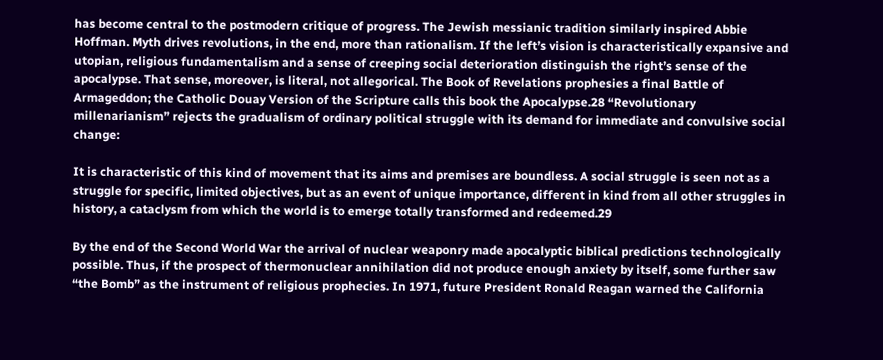has become central to the postmodern critique of progress. The Jewish messianic tradition similarly inspired Abbie Hoffman. Myth drives revolutions, in the end, more than rationalism. If the left’s vision is characteristically expansive and utopian, religious fundamentalism and a sense of creeping social deterioration distinguish the right’s sense of the apocalypse. That sense, moreover, is literal, not allegorical. The Book of Revelations prophesies a final Battle of Armageddon; the Catholic Douay Version of the Scripture calls this book the Apocalypse.28 “Revolutionary millenarianism” rejects the gradualism of ordinary political struggle with its demand for immediate and convulsive social change:

It is characteristic of this kind of movement that its aims and premises are boundless. A social struggle is seen not as a struggle for specific, limited objectives, but as an event of unique importance, different in kind from all other struggles in history, a cataclysm from which the world is to emerge totally transformed and redeemed.29

By the end of the Second World War the arrival of nuclear weaponry made apocalyptic biblical predictions technologically possible. Thus, if the prospect of thermonuclear annihilation did not produce enough anxiety by itself, some further saw “the Bomb” as the instrument of religious prophecies. In 1971, future President Ronald Reagan warned the California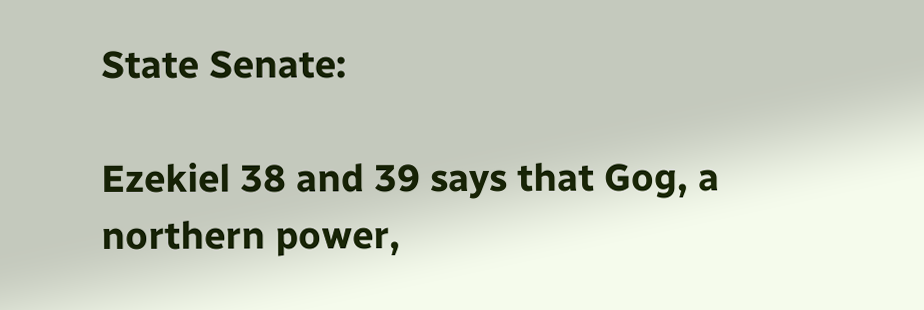State Senate:

Ezekiel 38 and 39 says that Gog, a northern power,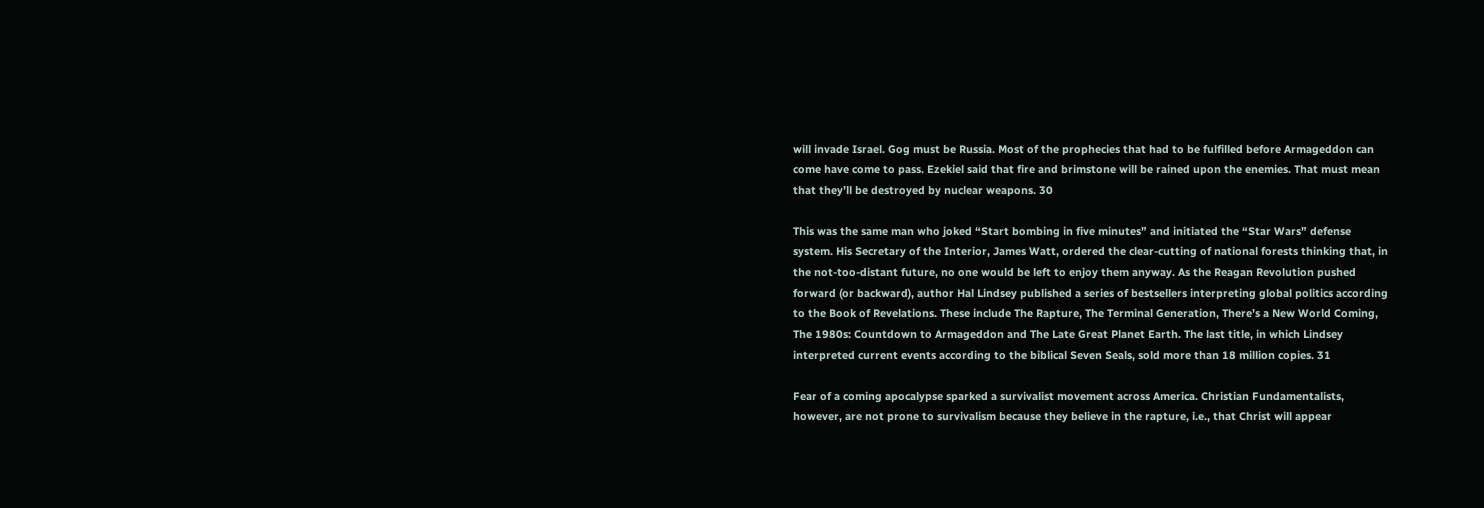will invade Israel. Gog must be Russia. Most of the prophecies that had to be fulfilled before Armageddon can come have come to pass. Ezekiel said that fire and brimstone will be rained upon the enemies. That must mean that they’ll be destroyed by nuclear weapons. 30

This was the same man who joked “Start bombing in five minutes” and initiated the “Star Wars” defense system. His Secretary of the Interior, James Watt, ordered the clear-cutting of national forests thinking that, in the not-too-distant future, no one would be left to enjoy them anyway. As the Reagan Revolution pushed forward (or backward), author Hal Lindsey published a series of bestsellers interpreting global politics according to the Book of Revelations. These include The Rapture, The Terminal Generation, There’s a New World Coming, The 1980s: Countdown to Armageddon and The Late Great Planet Earth. The last title, in which Lindsey interpreted current events according to the biblical Seven Seals, sold more than 18 million copies. 31

Fear of a coming apocalypse sparked a survivalist movement across America. Christian Fundamentalists, however, are not prone to survivalism because they believe in the rapture, i.e., that Christ will appear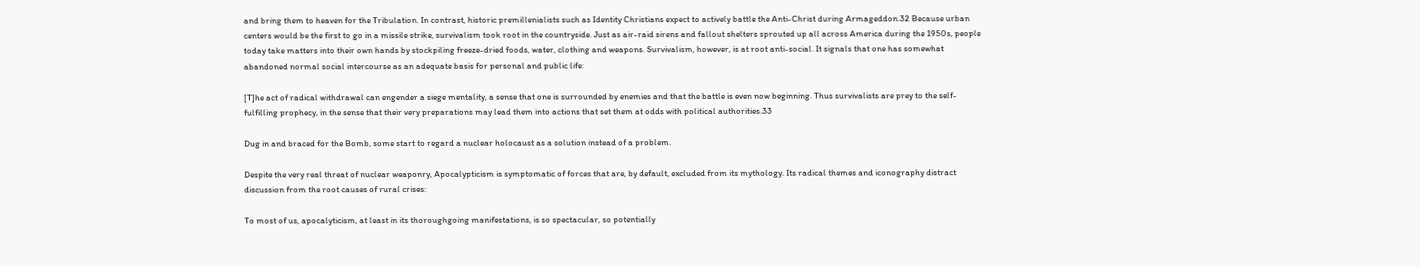and bring them to heaven for the Tribulation. In contrast, historic premillenialists such as Identity Christians expect to actively battle the Anti-Christ during Armageddon.32 Because urban centers would be the first to go in a missile strike, survivalism took root in the countryside. Just as air-raid sirens and fallout shelters sprouted up all across America during the 1950s, people today take matters into their own hands by stockpiling freeze-dried foods, water, clothing and weapons. Survivalism, however, is at root anti-social. It signals that one has somewhat abandoned normal social intercourse as an adequate basis for personal and public life:

[T]he act of radical withdrawal can engender a siege mentality, a sense that one is surrounded by enemies and that the battle is even now beginning. Thus survivalists are prey to the self-fulfilling prophecy, in the sense that their very preparations may lead them into actions that set them at odds with political authorities.33

Dug in and braced for the Bomb, some start to regard a nuclear holocaust as a solution instead of a problem.

Despite the very real threat of nuclear weaponry, Apocalypticism is symptomatic of forces that are, by default, excluded from its mythology. Its radical themes and iconography distract discussion from the root causes of rural crises:

To most of us, apocalyticism, at least in its thoroughgoing manifestations, is so spectacular, so potentially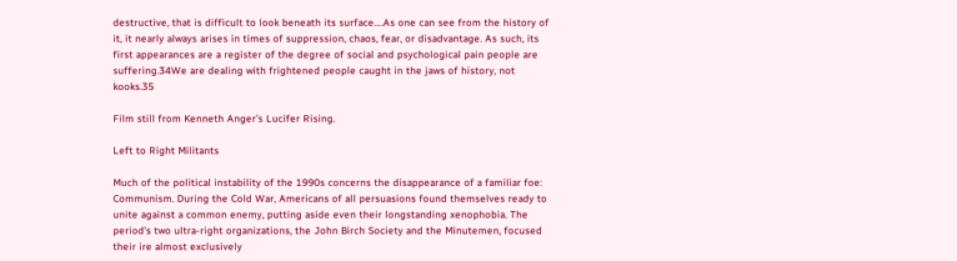destructive, that is difficult to look beneath its surface….As one can see from the history of it, it nearly always arises in times of suppression, chaos, fear, or disadvantage. As such, its first appearances are a register of the degree of social and psychological pain people are suffering.34We are dealing with frightened people caught in the jaws of history, not kooks.35

Film still from Kenneth Anger’s Lucifer Rising.

Left to Right Militants

Much of the political instability of the 1990s concerns the disappearance of a familiar foe: Communism. During the Cold War, Americans of all persuasions found themselves ready to unite against a common enemy, putting aside even their longstanding xenophobia. The period’s two ultra-right organizations, the John Birch Society and the Minutemen, focused their ire almost exclusively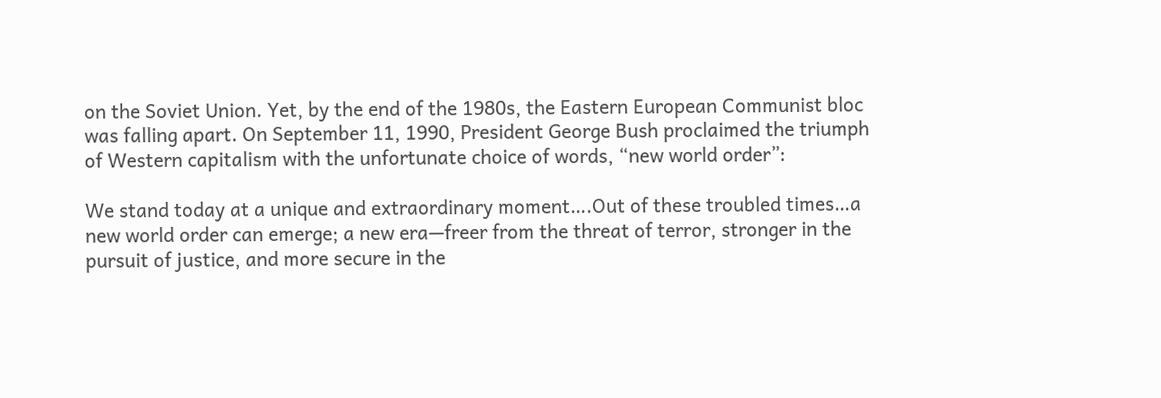on the Soviet Union. Yet, by the end of the 1980s, the Eastern European Communist bloc was falling apart. On September 11, 1990, President George Bush proclaimed the triumph of Western capitalism with the unfortunate choice of words, “new world order”:

We stand today at a unique and extraordinary moment….Out of these troubled times…a new world order can emerge; a new era—freer from the threat of terror, stronger in the pursuit of justice, and more secure in the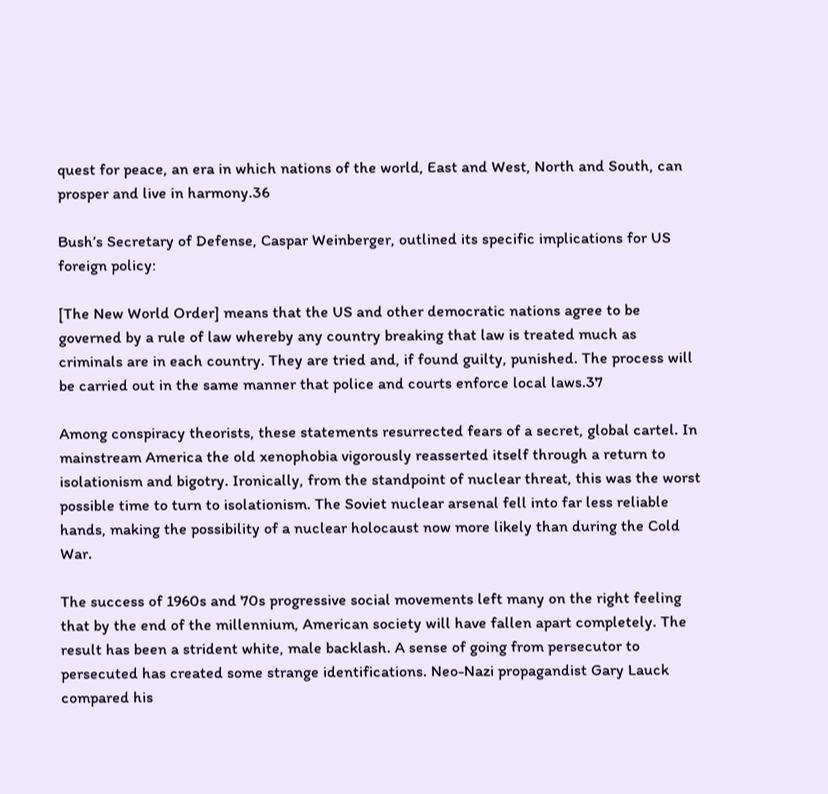quest for peace, an era in which nations of the world, East and West, North and South, can prosper and live in harmony.36

Bush’s Secretary of Defense, Caspar Weinberger, outlined its specific implications for US foreign policy:

[The New World Order] means that the US and other democratic nations agree to be governed by a rule of law whereby any country breaking that law is treated much as criminals are in each country. They are tried and, if found guilty, punished. The process will be carried out in the same manner that police and courts enforce local laws.37

Among conspiracy theorists, these statements resurrected fears of a secret, global cartel. In mainstream America the old xenophobia vigorously reasserted itself through a return to isolationism and bigotry. Ironically, from the standpoint of nuclear threat, this was the worst possible time to turn to isolationism. The Soviet nuclear arsenal fell into far less reliable hands, making the possibility of a nuclear holocaust now more likely than during the Cold War.

The success of 1960s and 70s progressive social movements left many on the right feeling that by the end of the millennium, American society will have fallen apart completely. The result has been a strident white, male backlash. A sense of going from persecutor to persecuted has created some strange identifications. Neo-Nazi propagandist Gary Lauck compared his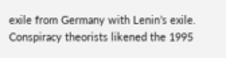exile from Germany with Lenin’s exile. Conspiracy theorists likened the 1995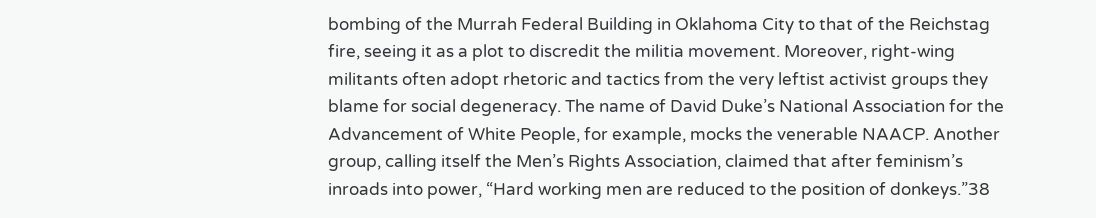bombing of the Murrah Federal Building in Oklahoma City to that of the Reichstag fire, seeing it as a plot to discredit the militia movement. Moreover, right-wing militants often adopt rhetoric and tactics from the very leftist activist groups they blame for social degeneracy. The name of David Duke’s National Association for the Advancement of White People, for example, mocks the venerable NAACP. Another group, calling itself the Men’s Rights Association, claimed that after feminism’s inroads into power, “Hard working men are reduced to the position of donkeys.”38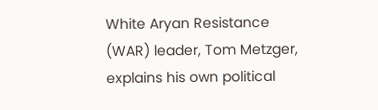White Aryan Resistance (WAR) leader, Tom Metzger, explains his own political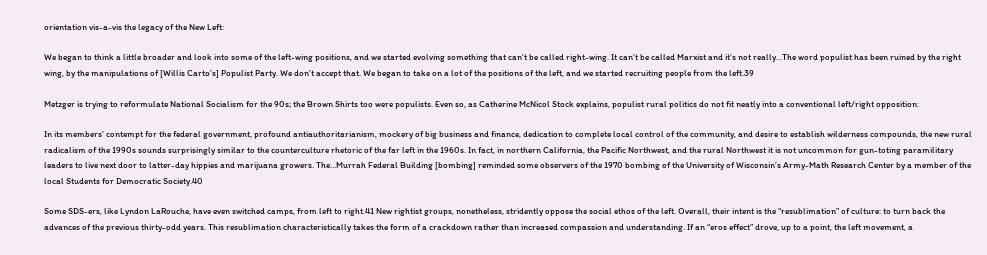orientation vis-a-vis the legacy of the New Left:

We began to think a little broader and look into some of the left-wing positions, and we started evolving something that can’t be called right-wing. It can’t be called Marxist and it’s not really…The word populist has been ruined by the right wing, by the manipulations of [Willis Carto’s] Populist Party. We don’t accept that. We began to take on a lot of the positions of the left, and we started recruiting people from the left.39

Metzger is trying to reformulate National Socialism for the 90s; the Brown Shirts too were populists. Even so, as Catherine McNicol Stock explains, populist rural politics do not fit neatly into a conventional left/right opposition:

In its members’ contempt for the federal government, profound antiauthoritarianism, mockery of big business and finance, dedication to complete local control of the community, and desire to establish wilderness compounds, the new rural radicalism of the 1990s sounds surprisingly similar to the counterculture rhetoric of the far left in the 1960s. In fact, in northern California, the Pacific Northwest, and the rural Northwest it is not uncommon for gun-toting paramilitary leaders to live next door to latter-day hippies and marijuana growers. The…Murrah Federal Building [bombing] reminded some observers of the 1970 bombing of the University of Wisconsin’s Army-Math Research Center by a member of the local Students for Democratic Society.40

Some SDS-ers, like Lyndon LaRouche, have even switched camps, from left to right.41 New rightist groups, nonetheless, stridently oppose the social ethos of the left. Overall, their intent is the “resublimation” of culture: to turn back the advances of the previous thirty-odd years. This resublimation characteristically takes the form of a crackdown rather than increased compassion and understanding. If an “eros effect” drove, up to a point, the left movement, a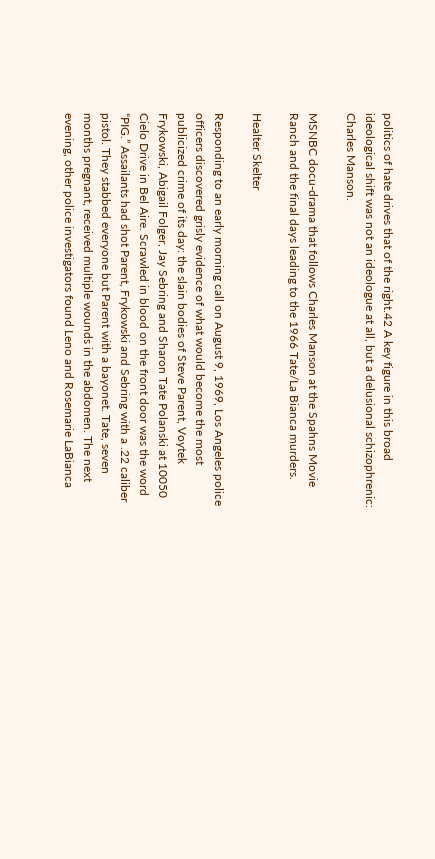politics of hate drives that of the right.42 A key figure in this broad ideological shift was not an ideologue at all, but a delusional schizophrenic: Charles Manson.

MSNBC docu-drama that follows Charles Manson at the Spahns Movie Ranch and the final days leading to the 1966 Tate/La Bianca murders.

Healter Skelter

Responding to an early morning call on August 9, 1969, Los Angeles police officers discovered grisly evidence of what would become the most publicized crime of its day: the slain bodies of Steve Parent, Voytek Frykowski, Abigail Folger, Jay Sebring and Sharon Tate Polanski at 10050 Cielo Drive in Bel Aire. Scrawled in blood on the front door was the word “PIG.” Assailants had shot Parent, Frykowski and Sebring with a .22 caliber pistol. They stabbed everyone but Parent with a bayonet. Tate, seven months pregnant, received multiple wounds in the abdomen. The next evening, other police investigators found Leno and Rosemarie LaBianca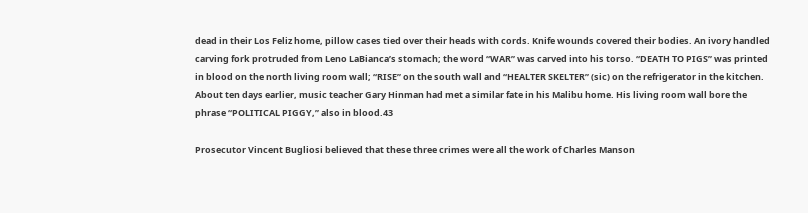dead in their Los Feliz home, pillow cases tied over their heads with cords. Knife wounds covered their bodies. An ivory handled carving fork protruded from Leno LaBianca’s stomach; the word “WAR” was carved into his torso. “DEATH TO PIGS” was printed in blood on the north living room wall; “RISE” on the south wall and “HEALTER SKELTER” (sic) on the refrigerator in the kitchen. About ten days earlier, music teacher Gary Hinman had met a similar fate in his Malibu home. His living room wall bore the phrase “POLITICAL PIGGY,” also in blood.43

Prosecutor Vincent Bugliosi believed that these three crimes were all the work of Charles Manson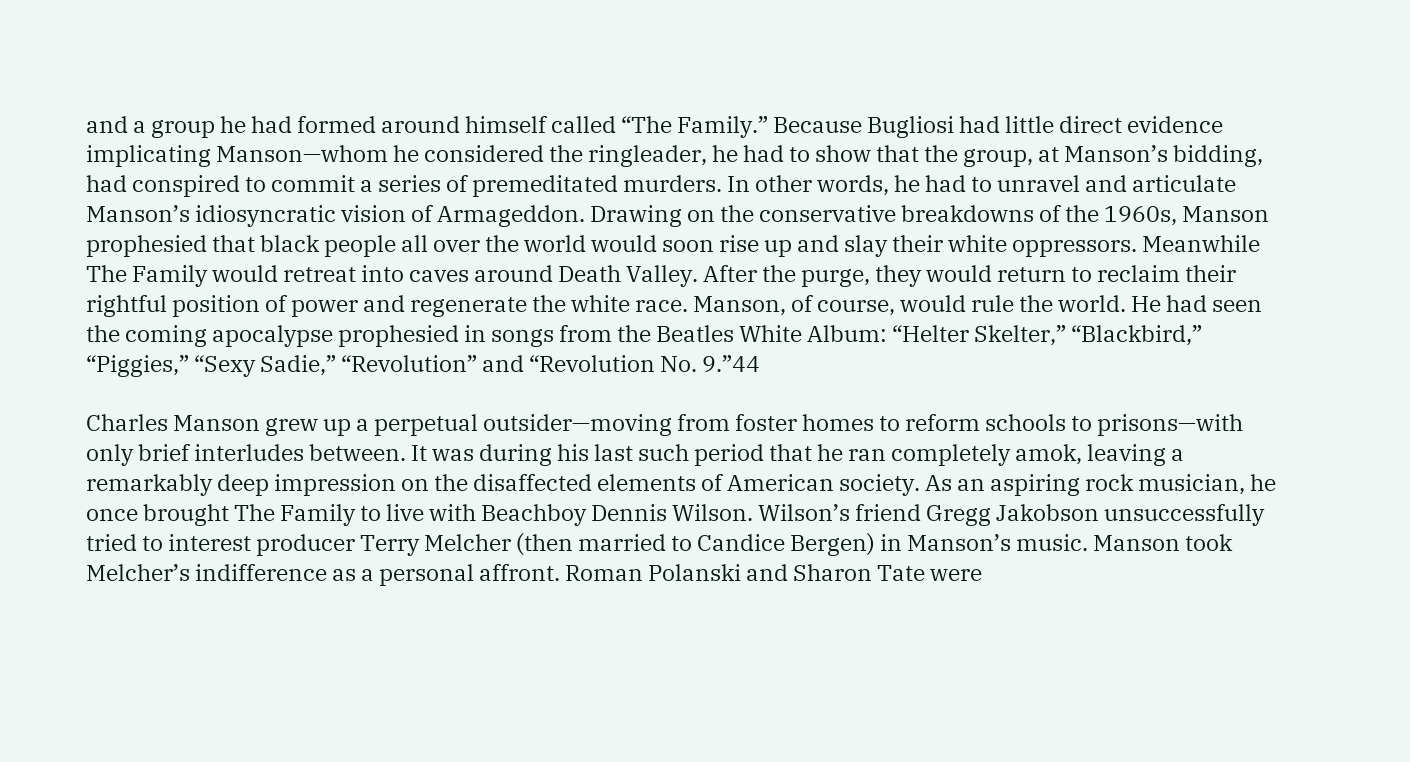and a group he had formed around himself called “The Family.” Because Bugliosi had little direct evidence implicating Manson—whom he considered the ringleader, he had to show that the group, at Manson’s bidding, had conspired to commit a series of premeditated murders. In other words, he had to unravel and articulate Manson’s idiosyncratic vision of Armageddon. Drawing on the conservative breakdowns of the 1960s, Manson prophesied that black people all over the world would soon rise up and slay their white oppressors. Meanwhile The Family would retreat into caves around Death Valley. After the purge, they would return to reclaim their rightful position of power and regenerate the white race. Manson, of course, would rule the world. He had seen the coming apocalypse prophesied in songs from the Beatles White Album: “Helter Skelter,” “Blackbird,” “Piggies,” “Sexy Sadie,” “Revolution” and “Revolution No. 9.”44

Charles Manson grew up a perpetual outsider—moving from foster homes to reform schools to prisons—with only brief interludes between. It was during his last such period that he ran completely amok, leaving a remarkably deep impression on the disaffected elements of American society. As an aspiring rock musician, he once brought The Family to live with Beachboy Dennis Wilson. Wilson’s friend Gregg Jakobson unsuccessfully tried to interest producer Terry Melcher (then married to Candice Bergen) in Manson’s music. Manson took Melcher’s indifference as a personal affront. Roman Polanski and Sharon Tate were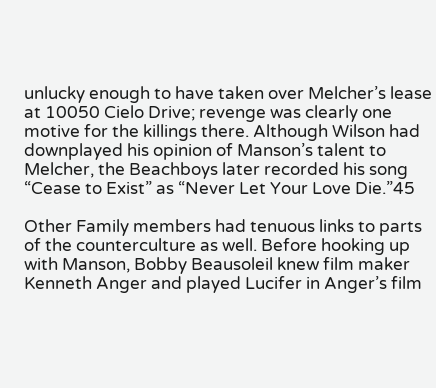unlucky enough to have taken over Melcher’s lease at 10050 Cielo Drive; revenge was clearly one motive for the killings there. Although Wilson had downplayed his opinion of Manson’s talent to Melcher, the Beachboys later recorded his song “Cease to Exist” as “Never Let Your Love Die.”45

Other Family members had tenuous links to parts of the counterculture as well. Before hooking up with Manson, Bobby Beausoleil knew film maker Kenneth Anger and played Lucifer in Anger’s film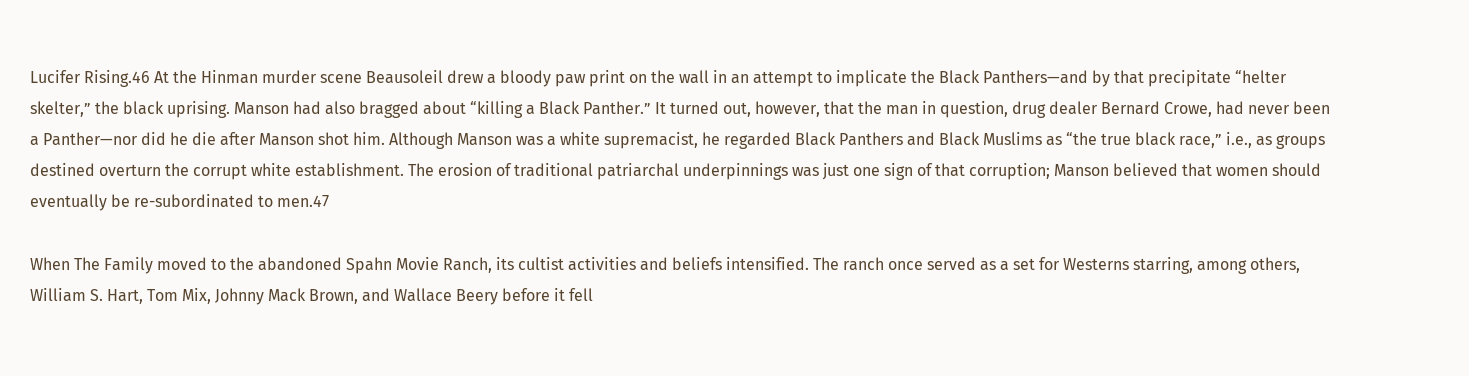Lucifer Rising.46 At the Hinman murder scene Beausoleil drew a bloody paw print on the wall in an attempt to implicate the Black Panthers—and by that precipitate “helter skelter,” the black uprising. Manson had also bragged about “killing a Black Panther.” It turned out, however, that the man in question, drug dealer Bernard Crowe, had never been a Panther—nor did he die after Manson shot him. Although Manson was a white supremacist, he regarded Black Panthers and Black Muslims as “the true black race,” i.e., as groups destined overturn the corrupt white establishment. The erosion of traditional patriarchal underpinnings was just one sign of that corruption; Manson believed that women should eventually be re-subordinated to men.47

When The Family moved to the abandoned Spahn Movie Ranch, its cultist activities and beliefs intensified. The ranch once served as a set for Westerns starring, among others, William S. Hart, Tom Mix, Johnny Mack Brown, and Wallace Beery before it fell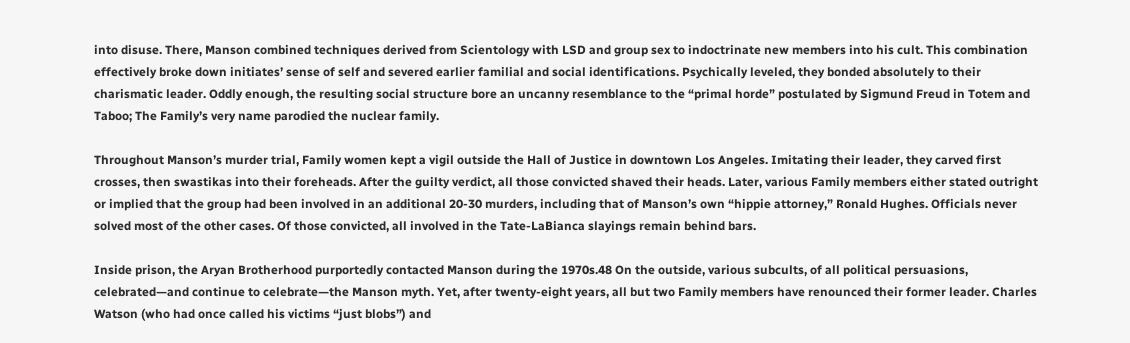into disuse. There, Manson combined techniques derived from Scientology with LSD and group sex to indoctrinate new members into his cult. This combination effectively broke down initiates’ sense of self and severed earlier familial and social identifications. Psychically leveled, they bonded absolutely to their charismatic leader. Oddly enough, the resulting social structure bore an uncanny resemblance to the “primal horde” postulated by Sigmund Freud in Totem and Taboo; The Family’s very name parodied the nuclear family.

Throughout Manson’s murder trial, Family women kept a vigil outside the Hall of Justice in downtown Los Angeles. Imitating their leader, they carved first crosses, then swastikas into their foreheads. After the guilty verdict, all those convicted shaved their heads. Later, various Family members either stated outright or implied that the group had been involved in an additional 20-30 murders, including that of Manson’s own “hippie attorney,” Ronald Hughes. Officials never solved most of the other cases. Of those convicted, all involved in the Tate-LaBianca slayings remain behind bars.

Inside prison, the Aryan Brotherhood purportedly contacted Manson during the 1970s.48 On the outside, various subcults, of all political persuasions, celebrated—and continue to celebrate—the Manson myth. Yet, after twenty-eight years, all but two Family members have renounced their former leader. Charles Watson (who had once called his victims “just blobs”) and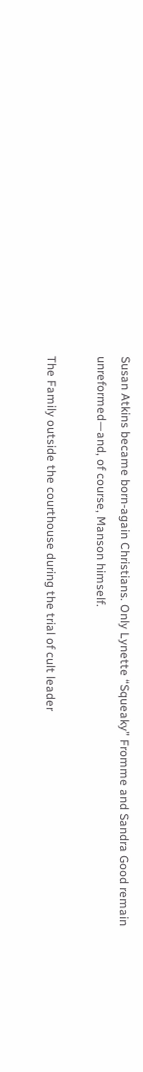Susan Atkins became born-again Christians. Only Lynette “Squeaky” Fromme and Sandra Good remain unreformed—and, of course, Manson himself.

The Family outside the courthouse during the trial of cult leader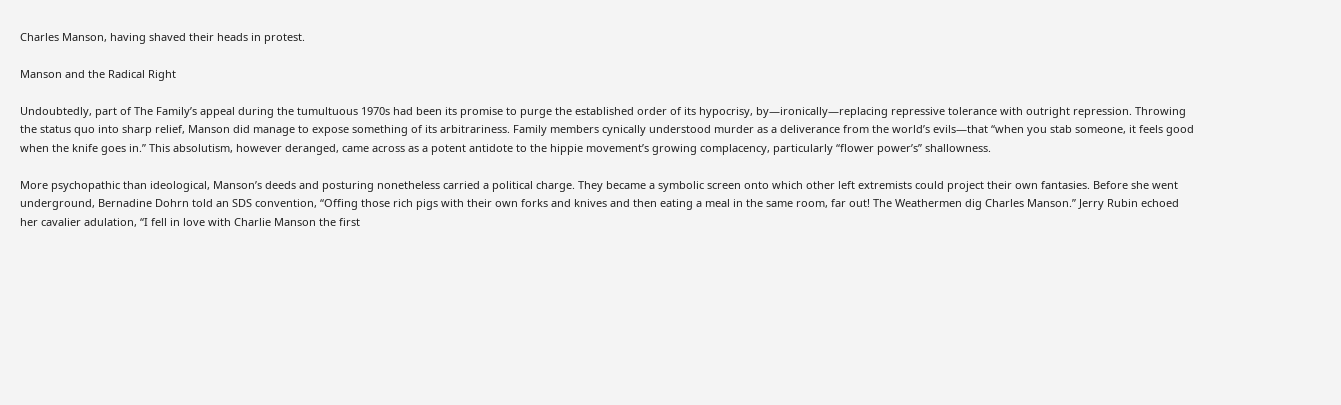Charles Manson, having shaved their heads in protest.

Manson and the Radical Right

Undoubtedly, part of The Family’s appeal during the tumultuous 1970s had been its promise to purge the established order of its hypocrisy, by—ironically—replacing repressive tolerance with outright repression. Throwing the status quo into sharp relief, Manson did manage to expose something of its arbitrariness. Family members cynically understood murder as a deliverance from the world’s evils—that “when you stab someone, it feels good when the knife goes in.” This absolutism, however deranged, came across as a potent antidote to the hippie movement’s growing complacency, particularly “flower power’s” shallowness.

More psychopathic than ideological, Manson’s deeds and posturing nonetheless carried a political charge. They became a symbolic screen onto which other left extremists could project their own fantasies. Before she went underground, Bernadine Dohrn told an SDS convention, “Offing those rich pigs with their own forks and knives and then eating a meal in the same room, far out! The Weathermen dig Charles Manson.” Jerry Rubin echoed her cavalier adulation, “I fell in love with Charlie Manson the first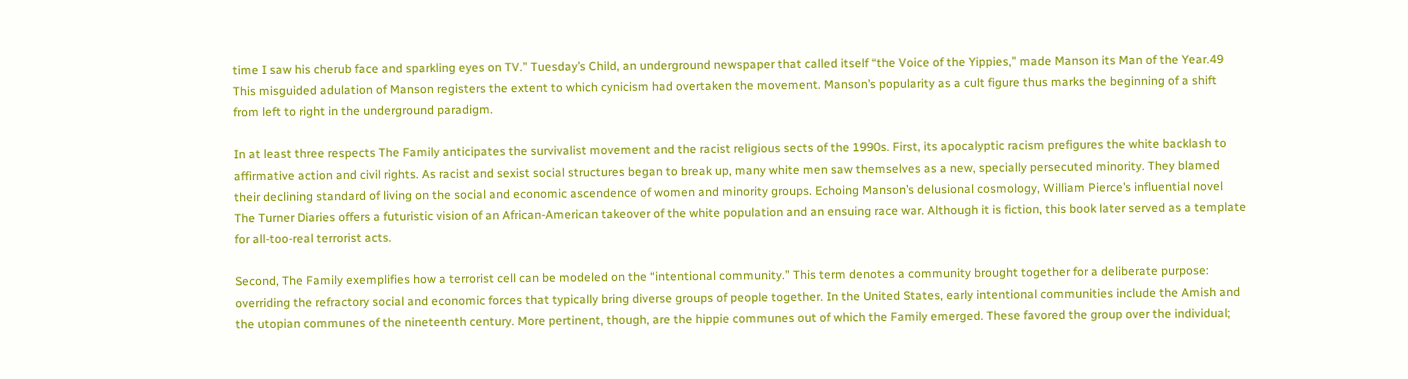time I saw his cherub face and sparkling eyes on TV.” Tuesday’s Child, an underground newspaper that called itself “the Voice of the Yippies,” made Manson its Man of the Year.49 This misguided adulation of Manson registers the extent to which cynicism had overtaken the movement. Manson’s popularity as a cult figure thus marks the beginning of a shift from left to right in the underground paradigm.

In at least three respects The Family anticipates the survivalist movement and the racist religious sects of the 1990s. First, its apocalyptic racism prefigures the white backlash to affirmative action and civil rights. As racist and sexist social structures began to break up, many white men saw themselves as a new, specially persecuted minority. They blamed their declining standard of living on the social and economic ascendence of women and minority groups. Echoing Manson’s delusional cosmology, William Pierce’s influential novel The Turner Diaries offers a futuristic vision of an African-American takeover of the white population and an ensuing race war. Although it is fiction, this book later served as a template for all-too-real terrorist acts.

Second, The Family exemplifies how a terrorist cell can be modeled on the “intentional community.” This term denotes a community brought together for a deliberate purpose: overriding the refractory social and economic forces that typically bring diverse groups of people together. In the United States, early intentional communities include the Amish and the utopian communes of the nineteenth century. More pertinent, though, are the hippie communes out of which the Family emerged. These favored the group over the individual;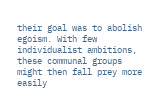their goal was to abolish egoism. With few individualist ambitions, these communal groups might then fall prey more easily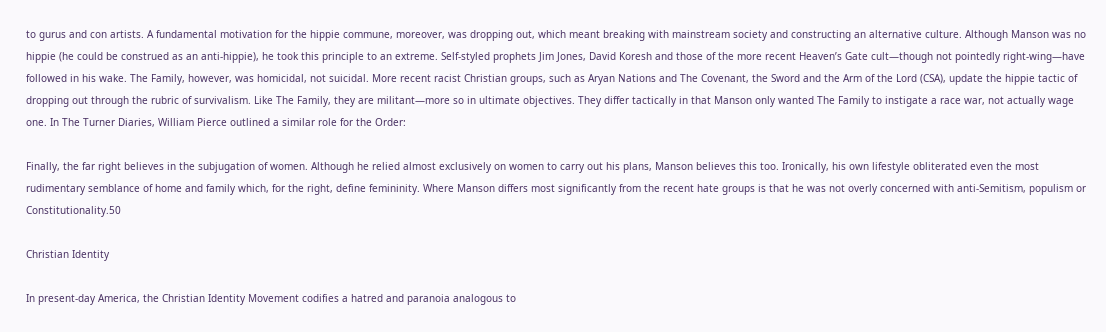to gurus and con artists. A fundamental motivation for the hippie commune, moreover, was dropping out, which meant breaking with mainstream society and constructing an alternative culture. Although Manson was no hippie (he could be construed as an anti-hippie), he took this principle to an extreme. Self-styled prophets Jim Jones, David Koresh and those of the more recent Heaven’s Gate cult—though not pointedly right-wing—have followed in his wake. The Family, however, was homicidal, not suicidal. More recent racist Christian groups, such as Aryan Nations and The Covenant, the Sword and the Arm of the Lord (CSA), update the hippie tactic of dropping out through the rubric of survivalism. Like The Family, they are militant—more so in ultimate objectives. They differ tactically in that Manson only wanted The Family to instigate a race war, not actually wage one. In The Turner Diaries, William Pierce outlined a similar role for the Order:

Finally, the far right believes in the subjugation of women. Although he relied almost exclusively on women to carry out his plans, Manson believes this too. Ironically, his own lifestyle obliterated even the most rudimentary semblance of home and family which, for the right, define femininity. Where Manson differs most significantly from the recent hate groups is that he was not overly concerned with anti-Semitism, populism or Constitutionality.50

Christian Identity

In present-day America, the Christian Identity Movement codifies a hatred and paranoia analogous to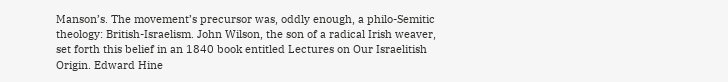Manson’s. The movement’s precursor was, oddly enough, a philo-Semitic theology: British-Israelism. John Wilson, the son of a radical Irish weaver, set forth this belief in an 1840 book entitled Lectures on Our Israelitish Origin. Edward Hine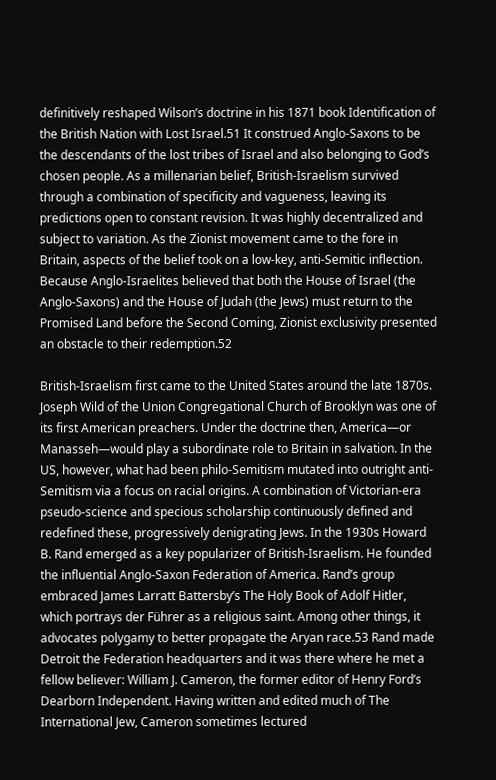definitively reshaped Wilson’s doctrine in his 1871 book Identification of the British Nation with Lost Israel.51 It construed Anglo-Saxons to be the descendants of the lost tribes of Israel and also belonging to God’s chosen people. As a millenarian belief, British-Israelism survived through a combination of specificity and vagueness, leaving its predictions open to constant revision. It was highly decentralized and subject to variation. As the Zionist movement came to the fore in Britain, aspects of the belief took on a low-key, anti-Semitic inflection. Because Anglo-Israelites believed that both the House of Israel (the Anglo-Saxons) and the House of Judah (the Jews) must return to the Promised Land before the Second Coming, Zionist exclusivity presented an obstacle to their redemption.52

British-Israelism first came to the United States around the late 1870s. Joseph Wild of the Union Congregational Church of Brooklyn was one of its first American preachers. Under the doctrine then, America—or Manasseh—would play a subordinate role to Britain in salvation. In the US, however, what had been philo-Semitism mutated into outright anti-Semitism via a focus on racial origins. A combination of Victorian-era pseudo-science and specious scholarship continuously defined and redefined these, progressively denigrating Jews. In the 1930s Howard B. Rand emerged as a key popularizer of British-Israelism. He founded the influential Anglo-Saxon Federation of America. Rand’s group embraced James Larratt Battersby’s The Holy Book of Adolf Hitler, which portrays der Führer as a religious saint. Among other things, it advocates polygamy to better propagate the Aryan race.53 Rand made Detroit the Federation headquarters and it was there where he met a fellow believer: William J. Cameron, the former editor of Henry Ford’s Dearborn Independent. Having written and edited much of The International Jew, Cameron sometimes lectured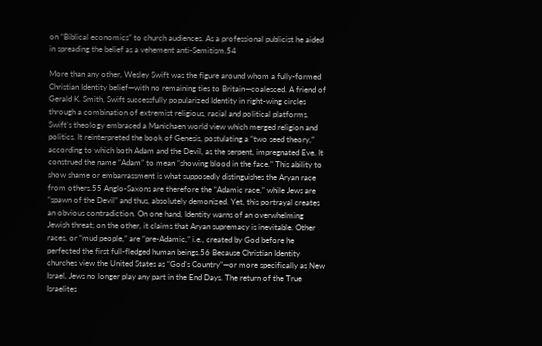on “Biblical economics” to church audiences. As a professional publicist he aided in spreading the belief as a vehement anti-Semitism.54

More than any other, Wesley Swift was the figure around whom a fully-formed Christian Identity belief—with no remaining ties to Britain—coalesced. A friend of Gerald K. Smith, Swift successfully popularized Identity in right-wing circles through a combination of extremist religious, racial and political platforms. Swift’s theology embraced a Manichaen world view which merged religion and politics. It reinterpreted the book of Genesis, postulating a “two seed theory,” according to which both Adam and the Devil, as the serpent, impregnated Eve. It construed the name “Adam” to mean “showing blood in the face.” This ability to show shame or embarrassment is what supposedly distinguishes the Aryan race from others.55 Anglo-Saxons are therefore the “Adamic race,” while Jews are “spawn of the Devil” and thus, absolutely demonized. Yet, this portrayal creates an obvious contradiction. On one hand, Identity warns of an overwhelming Jewish threat; on the other, it claims that Aryan supremacy is inevitable. Other races, or “mud people,” are “pre-Adamic,” i.e., created by God before he perfected the first full-fledged human beings.56 Because Christian Identity churches view the United States as “God’s Country”—or more specifically as New Israel, Jews no longer play any part in the End Days. The return of the True Israelites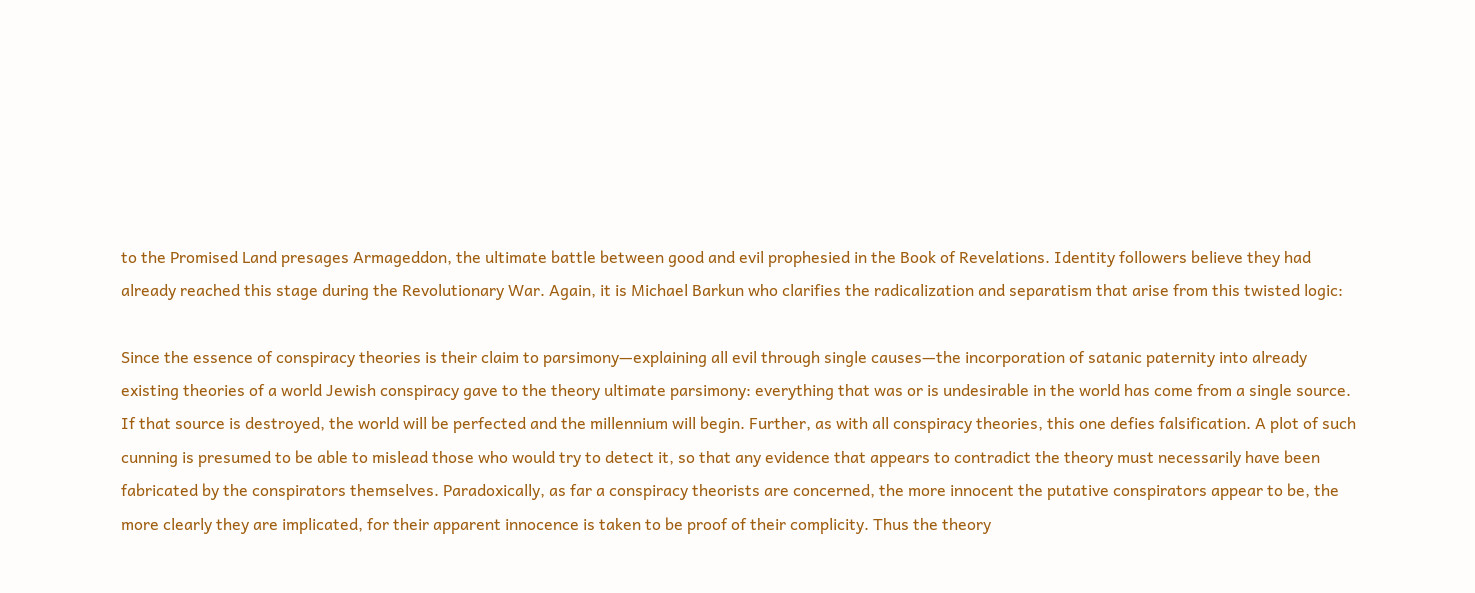to the Promised Land presages Armageddon, the ultimate battle between good and evil prophesied in the Book of Revelations. Identity followers believe they had already reached this stage during the Revolutionary War. Again, it is Michael Barkun who clarifies the radicalization and separatism that arise from this twisted logic:

Since the essence of conspiracy theories is their claim to parsimony—explaining all evil through single causes—the incorporation of satanic paternity into already existing theories of a world Jewish conspiracy gave to the theory ultimate parsimony: everything that was or is undesirable in the world has come from a single source. If that source is destroyed, the world will be perfected and the millennium will begin. Further, as with all conspiracy theories, this one defies falsification. A plot of such cunning is presumed to be able to mislead those who would try to detect it, so that any evidence that appears to contradict the theory must necessarily have been fabricated by the conspirators themselves. Paradoxically, as far a conspiracy theorists are concerned, the more innocent the putative conspirators appear to be, the more clearly they are implicated, for their apparent innocence is taken to be proof of their complicity. Thus the theory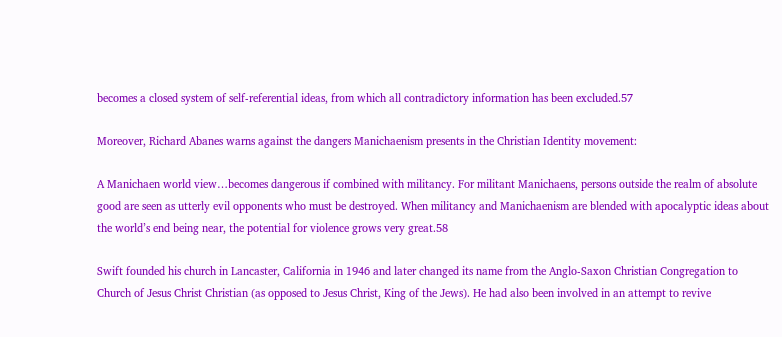becomes a closed system of self-referential ideas, from which all contradictory information has been excluded.57

Moreover, Richard Abanes warns against the dangers Manichaenism presents in the Christian Identity movement:

A Manichaen world view…becomes dangerous if combined with militancy. For militant Manichaens, persons outside the realm of absolute good are seen as utterly evil opponents who must be destroyed. When militancy and Manichaenism are blended with apocalyptic ideas about the world’s end being near, the potential for violence grows very great.58

Swift founded his church in Lancaster, California in 1946 and later changed its name from the Anglo-Saxon Christian Congregation to Church of Jesus Christ Christian (as opposed to Jesus Christ, King of the Jews). He had also been involved in an attempt to revive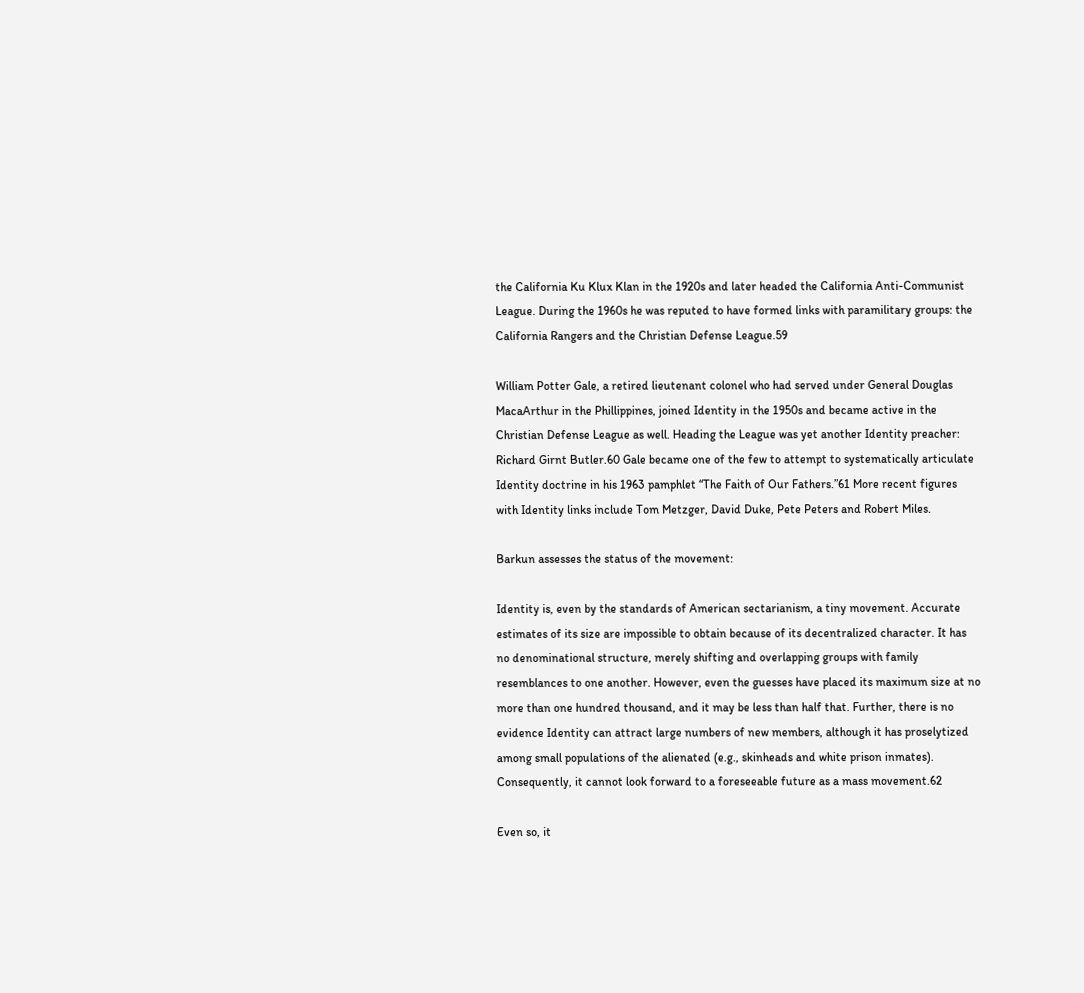the California Ku Klux Klan in the 1920s and later headed the California Anti-Communist League. During the 1960s he was reputed to have formed links with paramilitary groups: the California Rangers and the Christian Defense League.59

William Potter Gale, a retired lieutenant colonel who had served under General Douglas MacaArthur in the Phillippines, joined Identity in the 1950s and became active in the Christian Defense League as well. Heading the League was yet another Identity preacher: Richard Girnt Butler.60 Gale became one of the few to attempt to systematically articulate Identity doctrine in his 1963 pamphlet “The Faith of Our Fathers.”61 More recent figures with Identity links include Tom Metzger, David Duke, Pete Peters and Robert Miles.

Barkun assesses the status of the movement:

Identity is, even by the standards of American sectarianism, a tiny movement. Accurate estimates of its size are impossible to obtain because of its decentralized character. It has no denominational structure, merely shifting and overlapping groups with family resemblances to one another. However, even the guesses have placed its maximum size at no more than one hundred thousand, and it may be less than half that. Further, there is no evidence Identity can attract large numbers of new members, although it has proselytized among small populations of the alienated (e.g., skinheads and white prison inmates). Consequently, it cannot look forward to a foreseeable future as a mass movement.62

Even so, it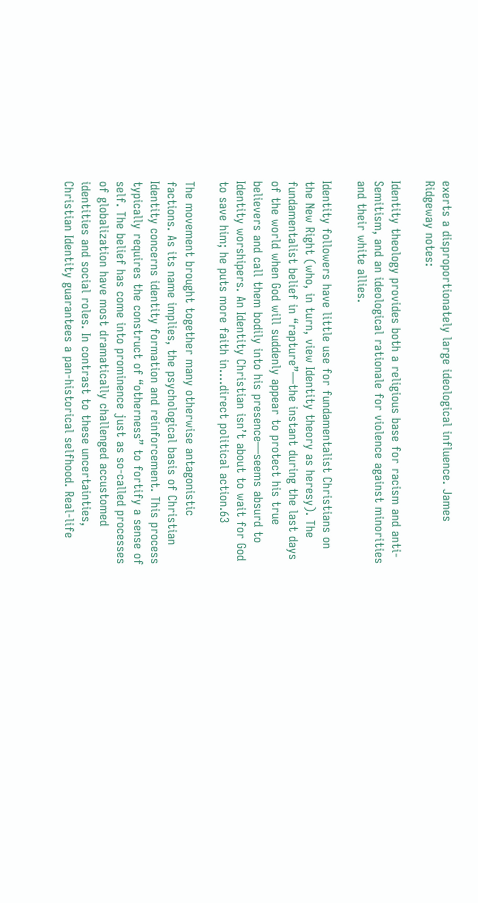exerts a disproportionately large ideological influence. James Ridgeway notes:

Identity theology provides both a religious base for racism and anti-Semitism, and an ideological rationale for violence against minorities and their white allies.

Identity followers have little use for fundamentalist Christians on the New Right (who, in turn, view Identity theory as heresy). The fundamentalist belief in “rapture”—the instant during the last days of the world when God will suddenly appear to protect his true believers and call them bodily into his presence—seems absurd to Identity worshipers. An Identity Christian isn’t about to wait for God to save him; he puts more faith in….direct political action.63

The movement brought together many otherwise antagonistic factions. As its name implies, the psychological basis of Christian Identity concerns identity formation and reinforcement. This process typically requires the construct of “otherness” to fortify a sense of self. The belief has come into prominence just as so-called processes of globalization have most dramatically challenged accustomed identities and social roles. In contrast to these uncertainties, Christian Identity guarantees a pan-historical selfhood. Real-life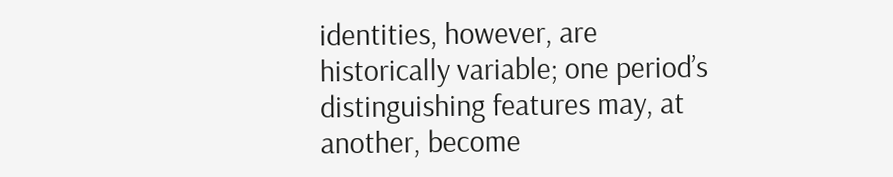identities, however, are historically variable; one period’s distinguishing features may, at another, become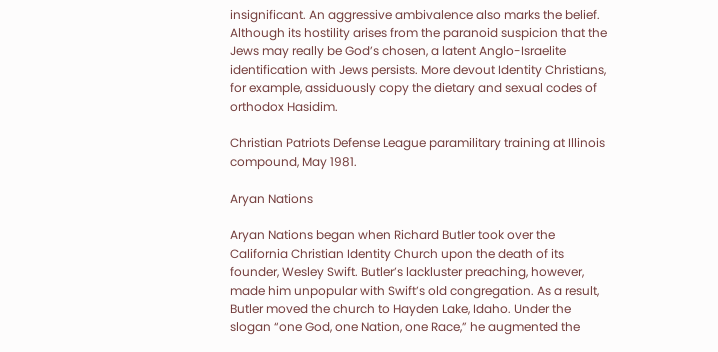insignificant. An aggressive ambivalence also marks the belief. Although its hostility arises from the paranoid suspicion that the Jews may really be God’s chosen, a latent Anglo-Israelite identification with Jews persists. More devout Identity Christians, for example, assiduously copy the dietary and sexual codes of orthodox Hasidim.

Christian Patriots Defense League paramilitary training at Illinois compound, May 1981.

Aryan Nations

Aryan Nations began when Richard Butler took over the California Christian Identity Church upon the death of its founder, Wesley Swift. Butler’s lackluster preaching, however, made him unpopular with Swift’s old congregation. As a result, Butler moved the church to Hayden Lake, Idaho. Under the slogan “one God, one Nation, one Race,” he augmented the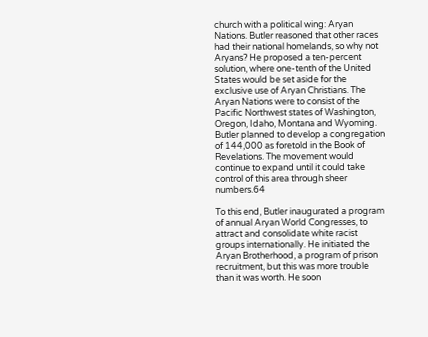church with a political wing: Aryan Nations. Butler reasoned that other races had their national homelands, so why not Aryans? He proposed a ten-percent solution, where one-tenth of the United States would be set aside for the exclusive use of Aryan Christians. The Aryan Nations were to consist of the Pacific Northwest states of Washington, Oregon, Idaho, Montana and Wyoming. Butler planned to develop a congregation of 144,000 as foretold in the Book of Revelations. The movement would continue to expand until it could take control of this area through sheer numbers.64

To this end, Butler inaugurated a program of annual Aryan World Congresses, to attract and consolidate white racist groups internationally. He initiated the Aryan Brotherhood, a program of prison recruitment, but this was more trouble than it was worth. He soon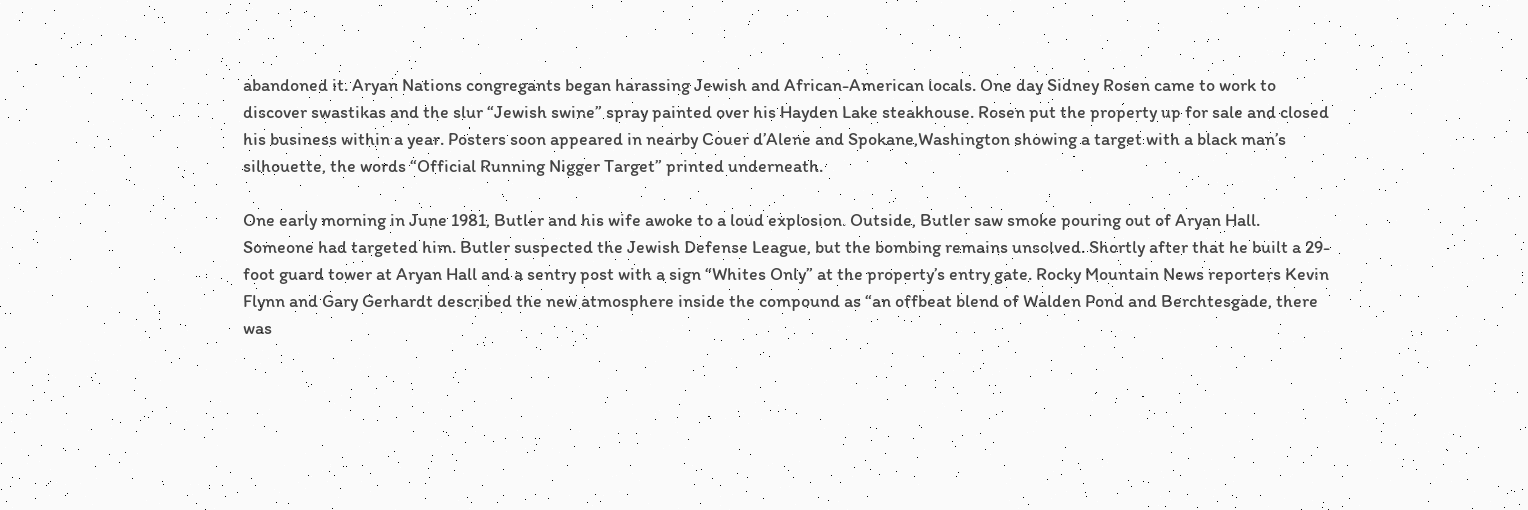abandoned it. Aryan Nations congregants began harassing Jewish and African-American locals. One day Sidney Rosen came to work to discover swastikas and the slur “Jewish swine” spray painted over his Hayden Lake steakhouse. Rosen put the property up for sale and closed his business within a year. Posters soon appeared in nearby Couer d’Alene and Spokane,Washington showing a target with a black man’s silhouette, the words “Official Running Nigger Target” printed underneath.

One early morning in June 1981, Butler and his wife awoke to a loud explosion. Outside, Butler saw smoke pouring out of Aryan Hall. Someone had targeted him. Butler suspected the Jewish Defense League, but the bombing remains unsolved. Shortly after that he built a 29-foot guard tower at Aryan Hall and a sentry post with a sign “Whites Only” at the property’s entry gate. Rocky Mountain News reporters Kevin Flynn and Gary Gerhardt described the new atmosphere inside the compound as “an offbeat blend of Walden Pond and Berchtesgade, there was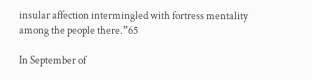insular affection intermingled with fortress mentality among the people there.”65

In September of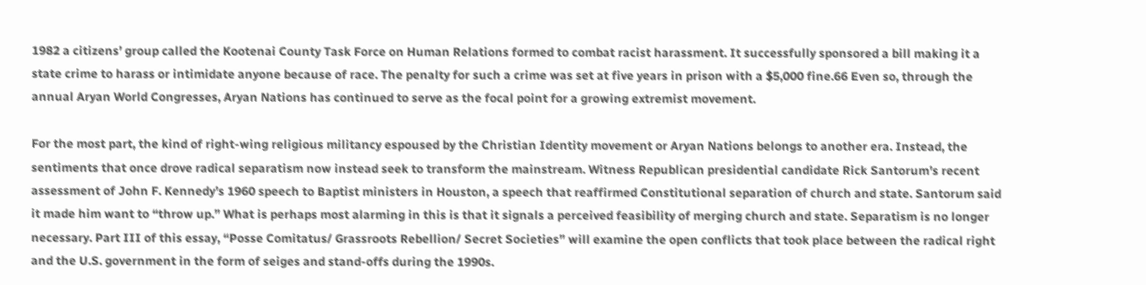1982 a citizens’ group called the Kootenai County Task Force on Human Relations formed to combat racist harassment. It successfully sponsored a bill making it a state crime to harass or intimidate anyone because of race. The penalty for such a crime was set at five years in prison with a $5,000 fine.66 Even so, through the annual Aryan World Congresses, Aryan Nations has continued to serve as the focal point for a growing extremist movement.

For the most part, the kind of right-wing religious militancy espoused by the Christian Identity movement or Aryan Nations belongs to another era. Instead, the sentiments that once drove radical separatism now instead seek to transform the mainstream. Witness Republican presidential candidate Rick Santorum’s recent assessment of John F. Kennedy’s 1960 speech to Baptist ministers in Houston, a speech that reaffirmed Constitutional separation of church and state. Santorum said it made him want to “throw up.” What is perhaps most alarming in this is that it signals a perceived feasibility of merging church and state. Separatism is no longer necessary. Part III of this essay, “Posse Comitatus/ Grassroots Rebellion/ Secret Societies” will examine the open conflicts that took place between the radical right and the U.S. government in the form of seiges and stand-offs during the 1990s.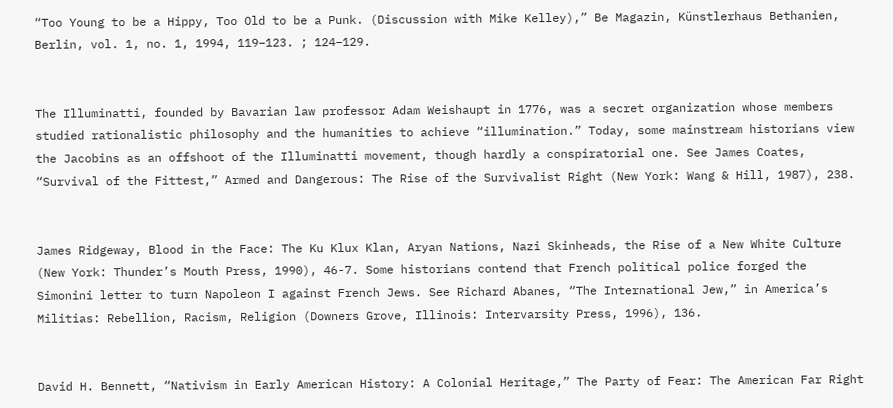“Too Young to be a Hippy, Too Old to be a Punk. (Discussion with Mike Kelley),” Be Magazin, Künstlerhaus Bethanien, Berlin, vol. 1, no. 1, 1994, 119–123. ; 124–129.


The Illuminatti, founded by Bavarian law professor Adam Weishaupt in 1776, was a secret organization whose members studied rationalistic philosophy and the humanities to achieve “illumination.” Today, some mainstream historians view the Jacobins as an offshoot of the Illuminatti movement, though hardly a conspiratorial one. See James Coates, “Survival of the Fittest,” Armed and Dangerous: The Rise of the Survivalist Right (New York: Wang & Hill, 1987), 238.


James Ridgeway, Blood in the Face: The Ku Klux Klan, Aryan Nations, Nazi Skinheads, the Rise of a New White Culture (New York: Thunder’s Mouth Press, 1990), 46-7. Some historians contend that French political police forged the Simonini letter to turn Napoleon I against French Jews. See Richard Abanes, “The International Jew,” in America’s Militias: Rebellion, Racism, Religion (Downers Grove, Illinois: Intervarsity Press, 1996), 136.


David H. Bennett, “Nativism in Early American History: A Colonial Heritage,” The Party of Fear: The American Far Right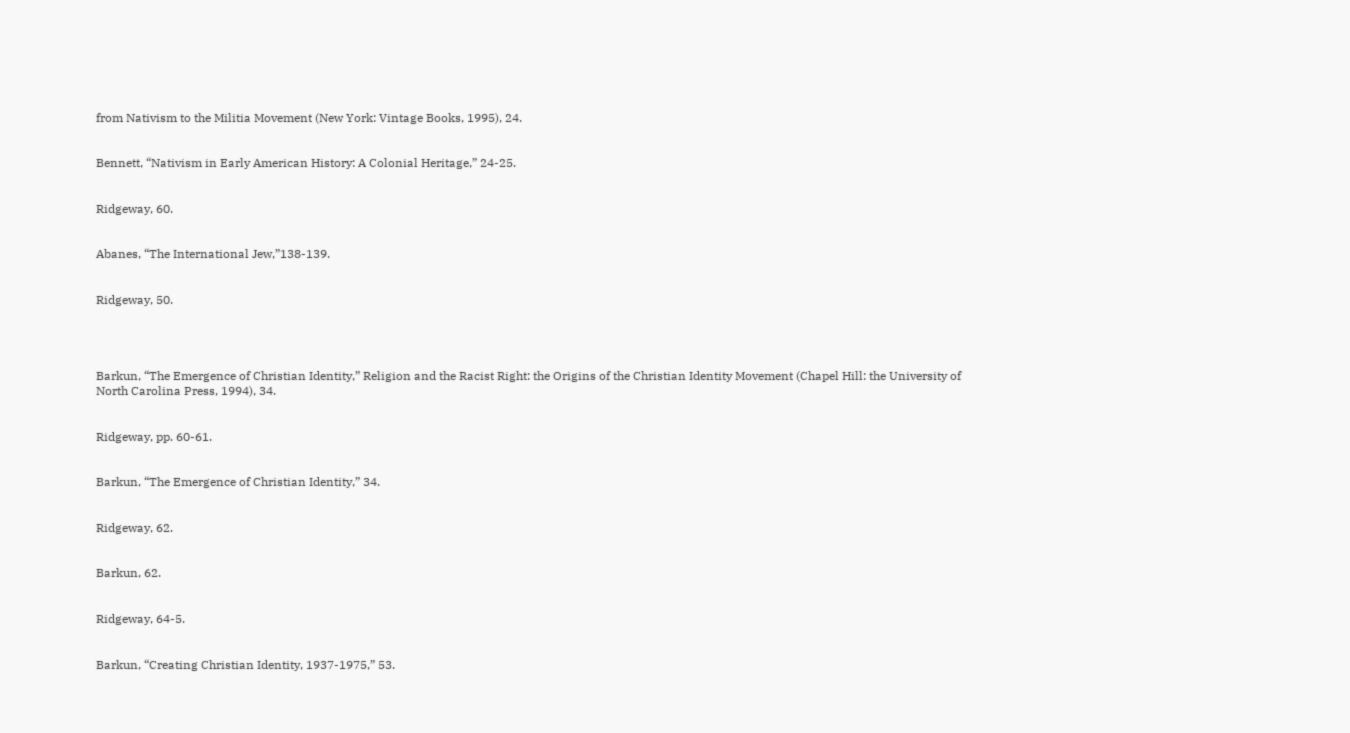from Nativism to the Militia Movement (New York: Vintage Books, 1995), 24.


Bennett, “Nativism in Early American History: A Colonial Heritage,” 24-25.


Ridgeway, 60.


Abanes, “The International Jew,”138-139.


Ridgeway, 50.




Barkun, “The Emergence of Christian Identity,” Religion and the Racist Right: the Origins of the Christian Identity Movement (Chapel Hill: the University of North Carolina Press, 1994), 34.


Ridgeway, pp. 60-61.


Barkun, “The Emergence of Christian Identity,” 34.


Ridgeway, 62.


Barkun, 62.


Ridgeway, 64-5.


Barkun, “Creating Christian Identity, 1937-1975,” 53.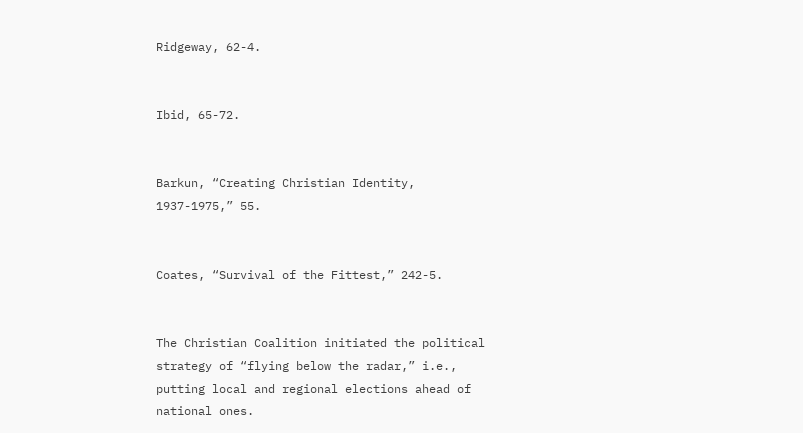Ridgeway, 62-4.


Ibid, 65-72.


Barkun, “Creating Christian Identity, 1937-1975,” 55.


Coates, “Survival of the Fittest,” 242-5.


The Christian Coalition initiated the political strategy of “flying below the radar,” i.e., putting local and regional elections ahead of national ones.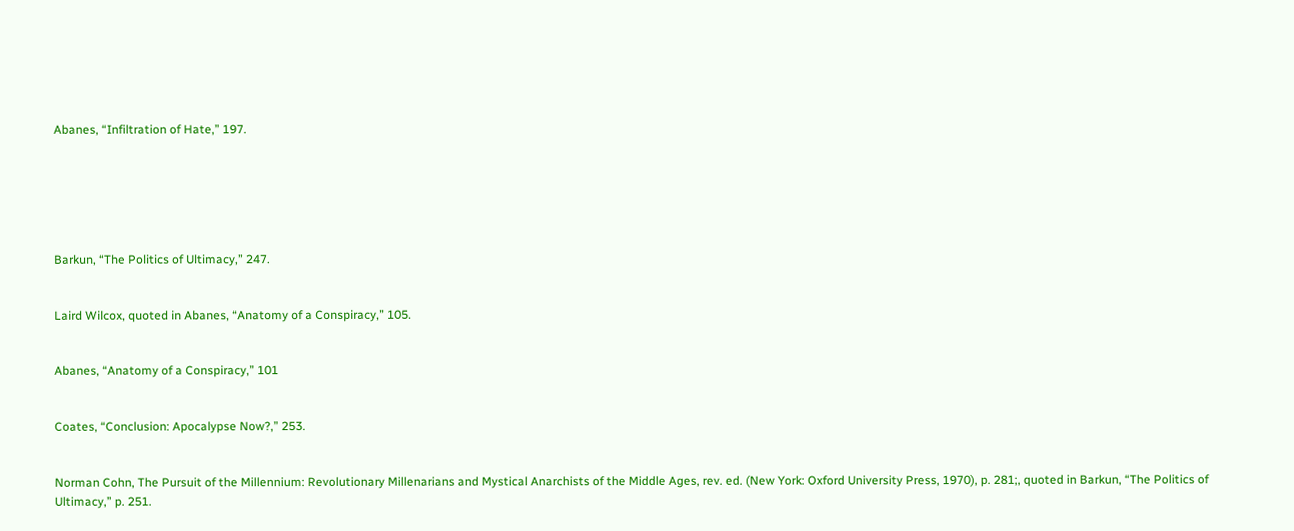Abanes, “Infiltration of Hate,” 197.






Barkun, “The Politics of Ultimacy,” 247.


Laird Wilcox, quoted in Abanes, “Anatomy of a Conspiracy,” 105.


Abanes, “Anatomy of a Conspiracy,” 101


Coates, “Conclusion: Apocalypse Now?,” 253.


Norman Cohn, The Pursuit of the Millennium: Revolutionary Millenarians and Mystical Anarchists of the Middle Ages, rev. ed. (New York: Oxford University Press, 1970), p. 281;, quoted in Barkun, “The Politics of Ultimacy,” p. 251.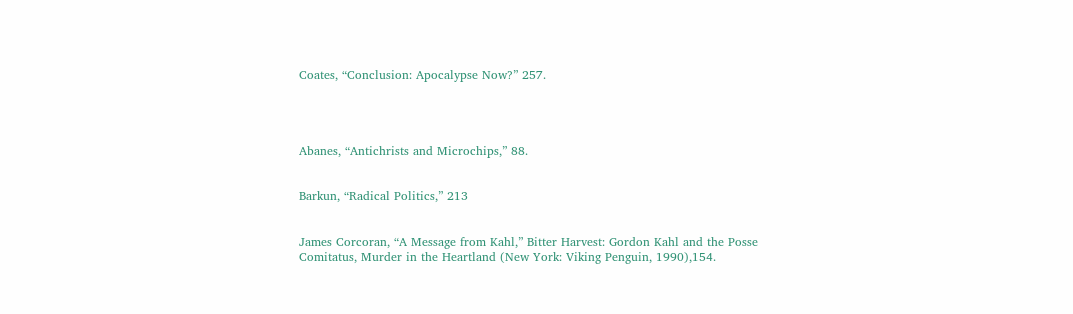Coates, “Conclusion: Apocalypse Now?” 257.




Abanes, “Antichrists and Microchips,” 88.


Barkun, “Radical Politics,” 213


James Corcoran, “A Message from Kahl,” Bitter Harvest: Gordon Kahl and the Posse Comitatus, Murder in the Heartland (New York: Viking Penguin, 1990),154.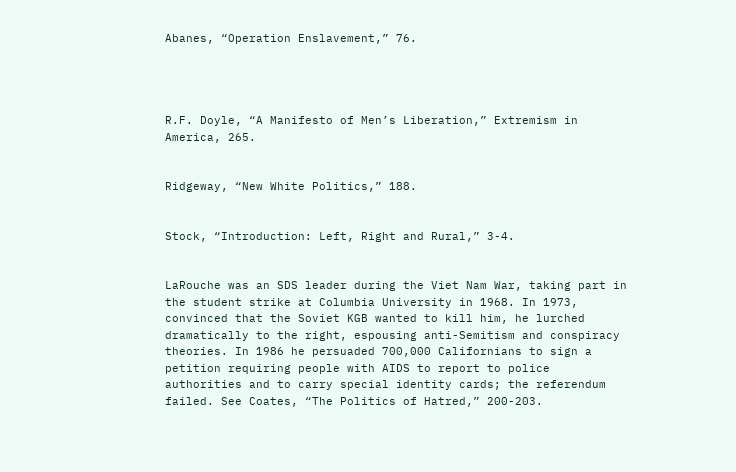Abanes, “Operation Enslavement,” 76.




R.F. Doyle, “A Manifesto of Men’s Liberation,” Extremism in America, 265.


Ridgeway, “New White Politics,” 188.


Stock, “Introduction: Left, Right and Rural,” 3-4.


LaRouche was an SDS leader during the Viet Nam War, taking part in the student strike at Columbia University in 1968. In 1973, convinced that the Soviet KGB wanted to kill him, he lurched dramatically to the right, espousing anti-Semitism and conspiracy theories. In 1986 he persuaded 700,000 Californians to sign a petition requiring people with AIDS to report to police authorities and to carry special identity cards; the referendum failed. See Coates, “The Politics of Hatred,” 200-203.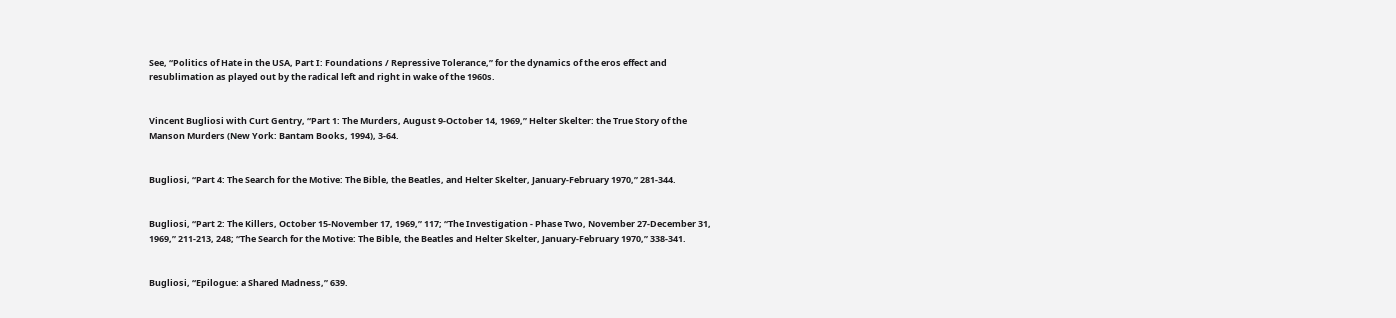See, “Politics of Hate in the USA, Part I: Foundations / Repressive Tolerance,” for the dynamics of the eros effect and resublimation as played out by the radical left and right in wake of the 1960s.


Vincent Bugliosi with Curt Gentry, “Part 1: The Murders, August 9-October 14, 1969,” Helter Skelter: the True Story of the Manson Murders (New York: Bantam Books, 1994), 3-64.


Bugliosi, “Part 4: The Search for the Motive: The Bible, the Beatles, and Helter Skelter, January-February 1970,” 281-344.


Bugliosi, “Part 2: The Killers, October 15-November 17, 1969,” 117; “The Investigation - Phase Two, November 27-December 31, 1969,” 211-213, 248; “The Search for the Motive: The Bible, the Beatles and Helter Skelter, January-February 1970,” 338-341.


Bugliosi, “Epilogue: a Shared Madness,” 639.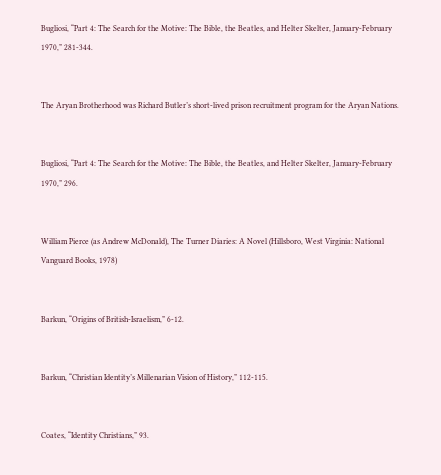Bugliosi, “Part 4: The Search for the Motive: The Bible, the Beatles, and Helter Skelter, January-February 1970,” 281-344.


The Aryan Brotherhood was Richard Butler’s short-lived prison recruitment program for the Aryan Nations.


Bugliosi, “Part 4: The Search for the Motive: The Bible, the Beatles, and Helter Skelter, January-February 1970,” 296.


William Pierce (as Andrew McDonald), The Turner Diaries: A Novel (Hillsboro, West Virginia: National Vanguard Books, 1978)


Barkun, “Origins of British-Israelism,” 6-12.


Barkun, “Christian Identity’s Millenarian Vision of History,” 112-115.


Coates, “Identity Christians,” 93.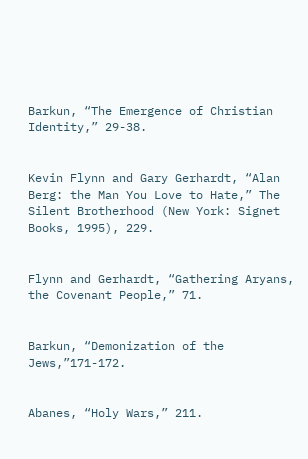Barkun, “The Emergence of Christian Identity,” 29-38.


Kevin Flynn and Gary Gerhardt, “Alan Berg: the Man You Love to Hate,” The Silent Brotherhood (New York: Signet Books, 1995), 229.


Flynn and Gerhardt, “Gathering Aryans, the Covenant People,” 71.


Barkun, “Demonization of the Jews,”171-172.


Abanes, “Holy Wars,” 211.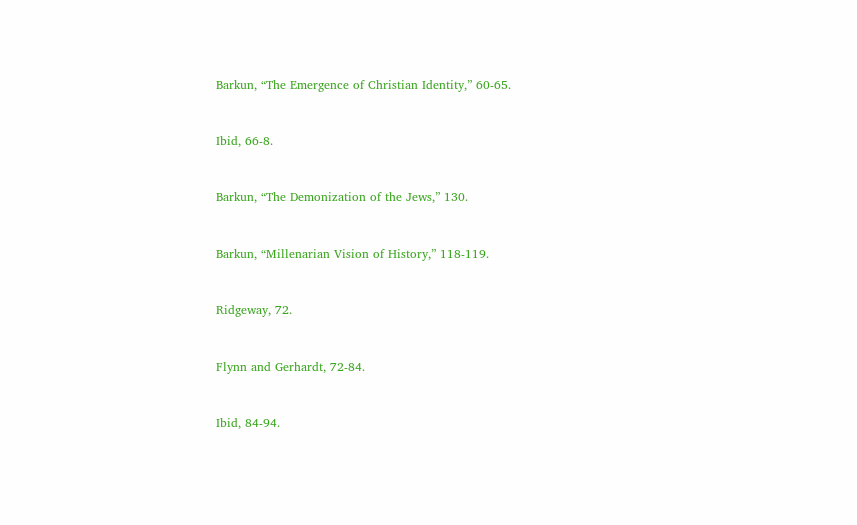Barkun, “The Emergence of Christian Identity,” 60-65.


Ibid, 66-8.


Barkun, “The Demonization of the Jews,” 130.


Barkun, “Millenarian Vision of History,” 118-119.


Ridgeway, 72.


Flynn and Gerhardt, 72-84.


Ibid, 84-94.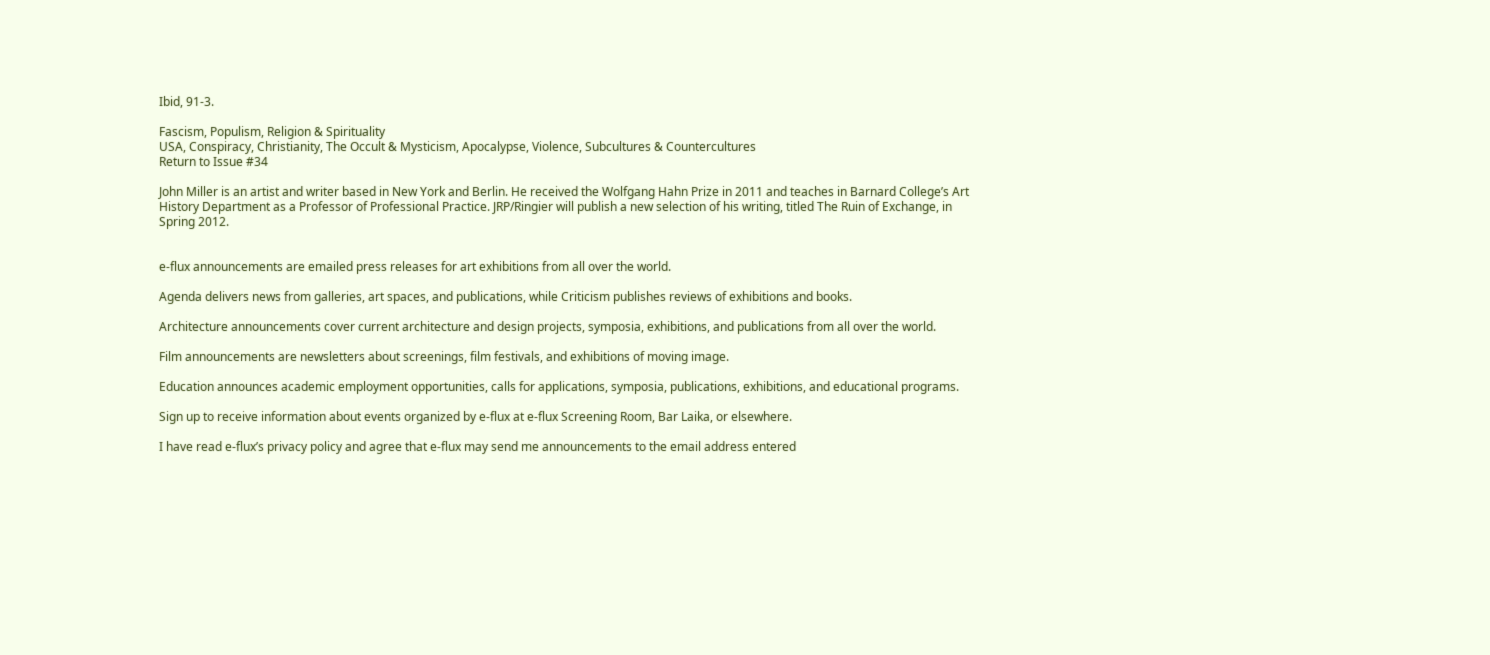Ibid, 91-3.

Fascism, Populism, Religion & Spirituality
USA, Conspiracy, Christianity, The Occult & Mysticism, Apocalypse, Violence, Subcultures & Countercultures
Return to Issue #34

John Miller is an artist and writer based in New York and Berlin. He received the Wolfgang Hahn Prize in 2011 and teaches in Barnard College’s Art History Department as a Professor of Professional Practice. JRP/Ringier will publish a new selection of his writing, titled The Ruin of Exchange, in Spring 2012.


e-flux announcements are emailed press releases for art exhibitions from all over the world.

Agenda delivers news from galleries, art spaces, and publications, while Criticism publishes reviews of exhibitions and books.

Architecture announcements cover current architecture and design projects, symposia, exhibitions, and publications from all over the world.

Film announcements are newsletters about screenings, film festivals, and exhibitions of moving image.

Education announces academic employment opportunities, calls for applications, symposia, publications, exhibitions, and educational programs.

Sign up to receive information about events organized by e-flux at e-flux Screening Room, Bar Laika, or elsewhere.

I have read e-flux’s privacy policy and agree that e-flux may send me announcements to the email address entered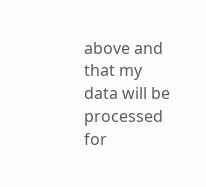above and that my data will be processed for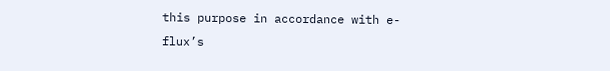this purpose in accordance with e-flux’s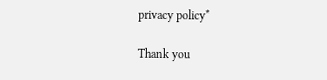privacy policy*

Thank you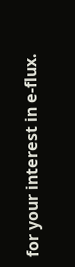for your interest in e-flux.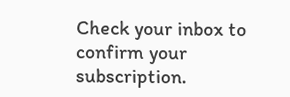Check your inbox to confirm your subscription.